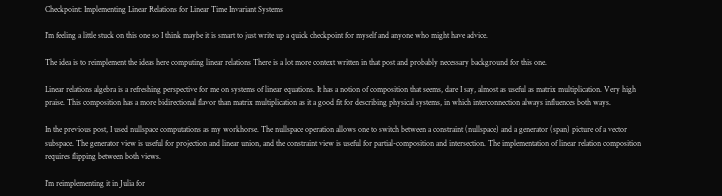Checkpoint: Implementing Linear Relations for Linear Time Invariant Systems

I’m feeling a little stuck on this one so I think maybe it is smart to just write up a quick checkpoint for myself and anyone who might have advice.

The idea is to reimplement the ideas here computing linear relations There is a lot more context written in that post and probably necessary background for this one.

Linear relations algebra is a refreshing perspective for me on systems of linear equations. It has a notion of composition that seems, dare I say, almost as useful as matrix multiplication. Very high praise. This composition has a more bidirectional flavor than matrix multiplication as it a good fit for describing physical systems, in which interconnection always influences both ways.

In the previous post, I used nullspace computations as my workhorse. The nullspace operation allows one to switch between a constraint (nullspace) and a generator (span) picture of a vector subspace. The generator view is useful for projection and linear union, and the constraint view is useful for partial-composition and intersection. The implementation of linear relation composition requires flipping between both views.

I’m reimplementing it in Julia for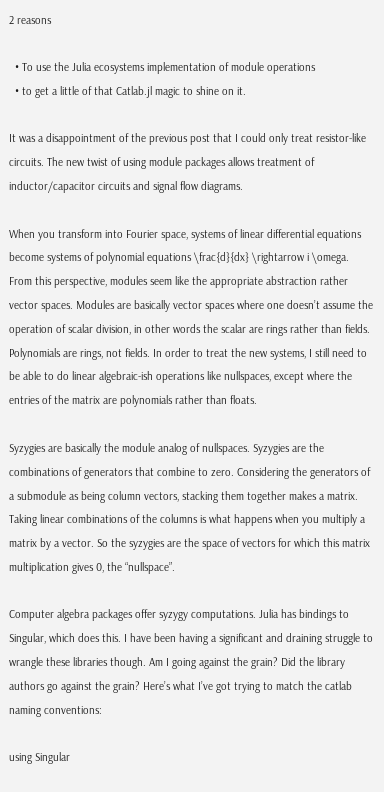2 reasons

  • To use the Julia ecosystems implementation of module operations
  • to get a little of that Catlab.jl magic to shine on it.

It was a disappointment of the previous post that I could only treat resistor-like circuits. The new twist of using module packages allows treatment of inductor/capacitor circuits and signal flow diagrams.

When you transform into Fourier space, systems of linear differential equations become systems of polynomial equations \frac{d}{dx} \rightarrow i \omega. From this perspective, modules seem like the appropriate abstraction rather vector spaces. Modules are basically vector spaces where one doesn’t assume the operation of scalar division, in other words the scalar are rings rather than fields. Polynomials are rings, not fields. In order to treat the new systems, I still need to be able to do linear algebraic-ish operations like nullspaces, except where the entries of the matrix are polynomials rather than floats.

Syzygies are basically the module analog of nullspaces. Syzygies are the combinations of generators that combine to zero. Considering the generators of a submodule as being column vectors, stacking them together makes a matrix. Taking linear combinations of the columns is what happens when you multiply a matrix by a vector. So the syzygies are the space of vectors for which this matrix multiplication gives 0, the “nullspace”.

Computer algebra packages offer syzygy computations. Julia has bindings to Singular, which does this. I have been having a significant and draining struggle to wrangle these libraries though. Am I going against the grain? Did the library authors go against the grain? Here’s what I’ve got trying to match the catlab naming conventions:

using Singular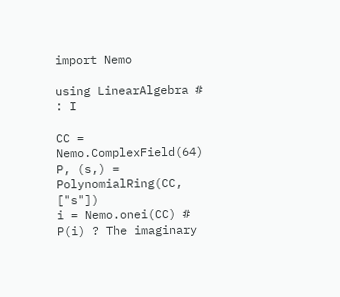import Nemo

using LinearAlgebra # : I

CC = Nemo.ComplexField(64)
P, (s,) = PolynomialRing(CC, ["s"])
i = Nemo.onei(CC) # P(i) ? The imaginary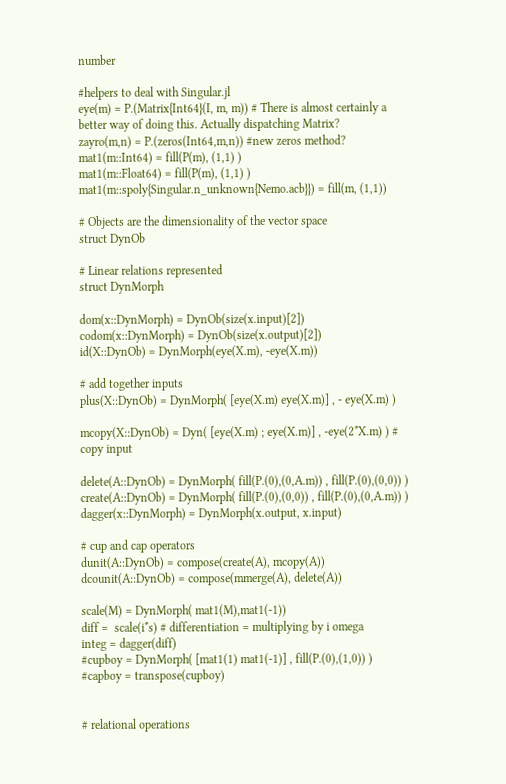number

#helpers to deal with Singular.jl
eye(m) = P.(Matrix{Int64}(I, m, m)) # There is almost certainly a better way of doing this. Actually dispatching Matrix?
zayro(m,n) = P.(zeros(Int64,m,n)) #new zeros method?
mat1(m::Int64) = fill(P(m), (1,1) )
mat1(m::Float64) = fill(P(m), (1,1) )
mat1(m::spoly{Singular.n_unknown{Nemo.acb}}) = fill(m, (1,1))

# Objects are the dimensionality of the vector space
struct DynOb

# Linear relations represented
struct DynMorph

dom(x::DynMorph) = DynOb(size(x.input)[2])
codom(x::DynMorph) = DynOb(size(x.output)[2])
id(X::DynOb) = DynMorph(eye(X.m), -eye(X.m))

# add together inputs
plus(X::DynOb) = DynMorph( [eye(X.m) eye(X.m)] , - eye(X.m) )

mcopy(X::DynOb) = Dyn( [eye(X.m) ; eye(X.m)] , -eye(2*X.m) ) # copy input

delete(A::DynOb) = DynMorph( fill(P.(0),(0,A.m)) , fill(P.(0),(0,0)) )
create(A::DynOb) = DynMorph( fill(P.(0),(0,0)) , fill(P.(0),(0,A.m)) )
dagger(x::DynMorph) = DynMorph(x.output, x.input)

# cup and cap operators
dunit(A::DynOb) = compose(create(A), mcopy(A))
dcounit(A::DynOb) = compose(mmerge(A), delete(A))

scale(M) = DynMorph( mat1(M),mat1(-1))
diff =  scale(i*s) # differentiation = multiplying by i omega
integ = dagger(diff)
#cupboy = DynMorph( [mat1(1) mat1(-1)] , fill(P.(0),(1,0)) )
#capboy = transpose(cupboy)


# relational operations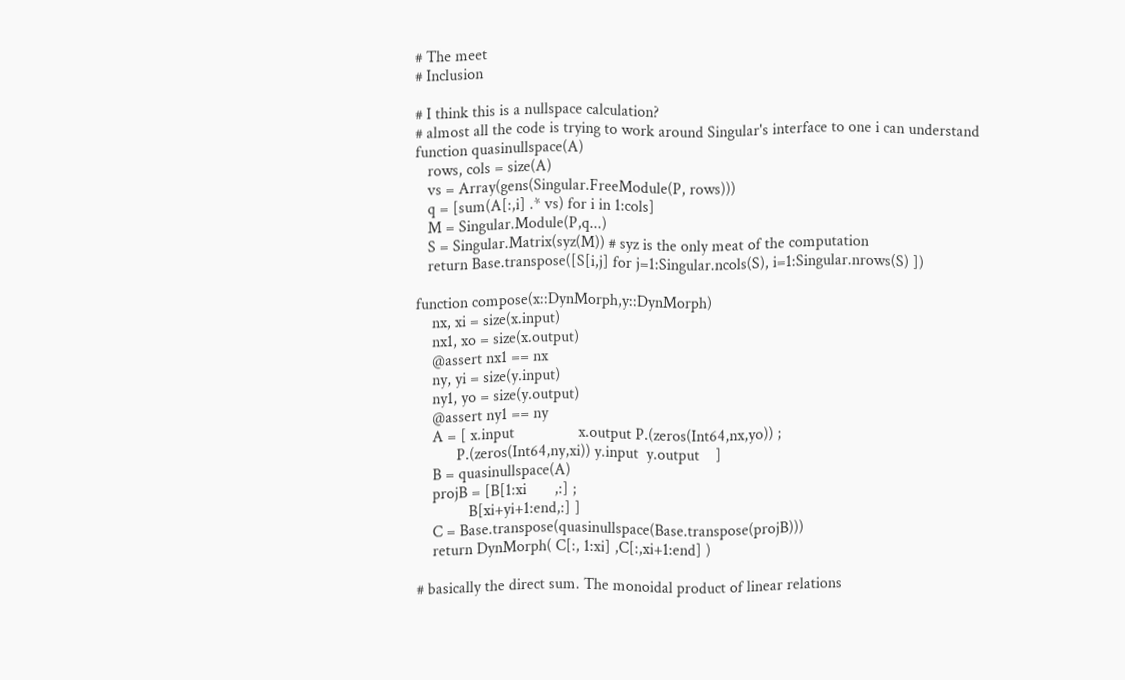# The meet
# Inclusion

# I think this is a nullspace calculation?
# almost all the code is trying to work around Singular's interface to one i can understand
function quasinullspace(A)
   rows, cols = size(A)
   vs = Array(gens(Singular.FreeModule(P, rows)))
   q = [sum(A[:,i] .* vs) for i in 1:cols]
   M = Singular.Module(P,q...)
   S = Singular.Matrix(syz(M)) # syz is the only meat of the computation
   return Base.transpose([S[i,j] for j=1:Singular.ncols(S), i=1:Singular.nrows(S) ])

function compose(x::DynMorph,y::DynMorph)
    nx, xi = size(x.input)
    nx1, xo = size(x.output)
    @assert nx1 == nx
    ny, yi = size(y.input)
    ny1, yo = size(y.output)
    @assert ny1 == ny
    A = [ x.input                x.output P.(zeros(Int64,nx,yo)) ;
          P.(zeros(Int64,ny,xi)) y.input  y.output    ]
    B = quasinullspace(A)
    projB = [B[1:xi       ,:] ;
             B[xi+yi+1:end,:] ]
    C = Base.transpose(quasinullspace(Base.transpose(projB)))
    return DynMorph( C[:, 1:xi] ,C[:,xi+1:end] )

# basically the direct sum. The monoidal product of linear relations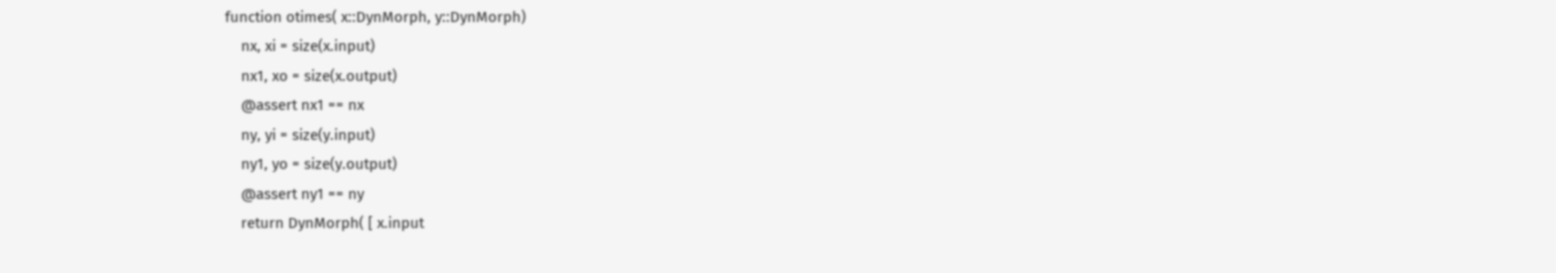function otimes( x::DynMorph, y::DynMorph)
    nx, xi = size(x.input)
    nx1, xo = size(x.output)
    @assert nx1 == nx
    ny, yi = size(y.input)
    ny1, yo = size(y.output)
    @assert ny1 == ny
    return DynMorph( [ x.input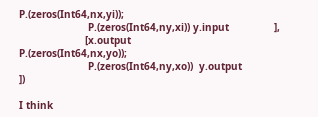P.(zeros(Int64,nx,yi));
                       P.(zeros(Int64,ny,xi)) y.input               ],
                      [x.output                P.(zeros(Int64,nx,yo));
                       P.(zeros(Int64,ny,xo))  y.output               ])

I think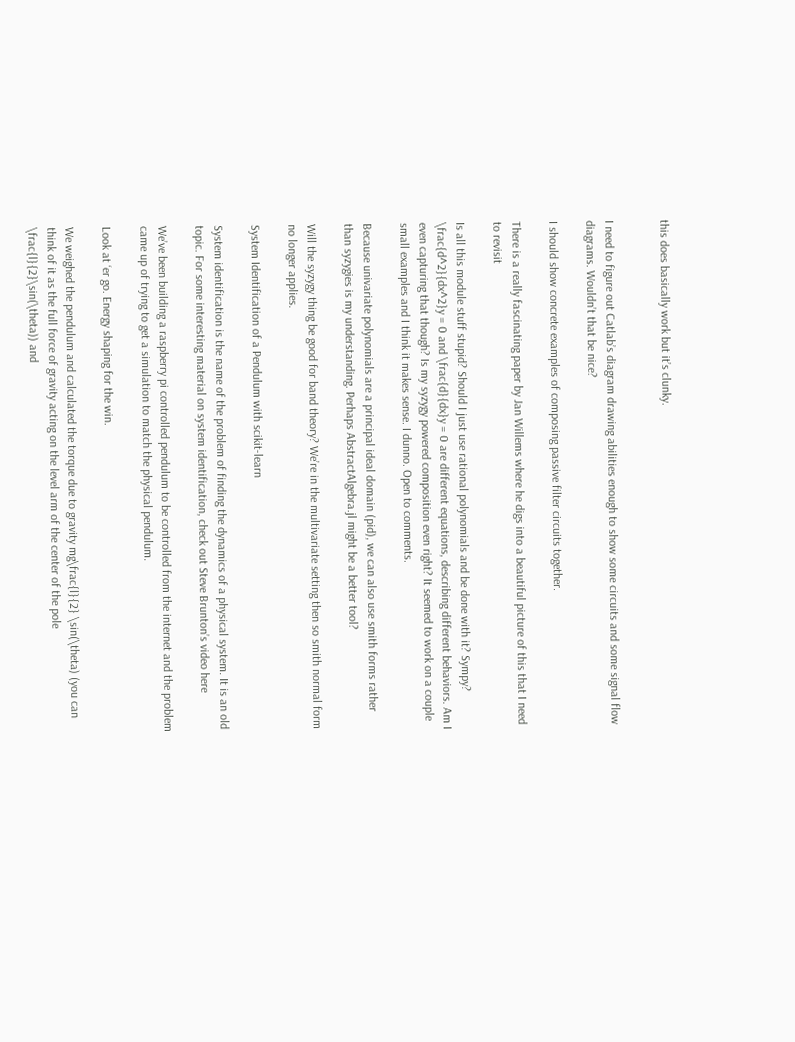this does basically work but it’s clunky.


I need to figure out Catlab’s diagram drawing abilities enough to show some circuits and some signal flow diagrams. Wouldn’t that be nice?

I should show concrete examples of composing passive filter circuits together.

There is a really fascinating paper by Jan Willems where he digs into a beautiful picture of this that I need to revisit

Is all this module stuff stupid? Should I just use rational polynomials and be done with it? Sympy? \frac{d^2}{dx^2}y = 0 and \frac{d}{dx}y = 0 are different equations, describing different behaviors. Am I even capturing that though? Is my syzygy powered composition even right? It seemed to work on a couple small examples and I think it makes sense. I dunno. Open to comments.

Because univariate polynomials are a principal ideal domain (pid), we can also use smith forms rather than syzygies is my understanding. Perhaps AbstractAlgebra.jl might be a better tool?

Will the syzygy thing be good for band theory? We’re in the multivariate setting then so smith normal form no longer applies.

System Identification of a Pendulum with scikit-learn

System identification is the name of the problem of finding the dynamics of a physical system. It is an old topic. For some interesting material on system identification, check out Steve Brunton’s video here

We’ve been building a raspberry pi controlled pendulum to be controlled from the internet and the problem came up of trying to get a simulation to match the physical pendulum.

Look at ‘er go. Energy shaping for the win.

We weighed the pendulum and calculated the torque due to gravity mg\frac{l}{2} \sin(\theta) (you can think of it as the full force of gravity acting on the level arm of the center of the pole \frac{l}{2}\sin(\theta)) and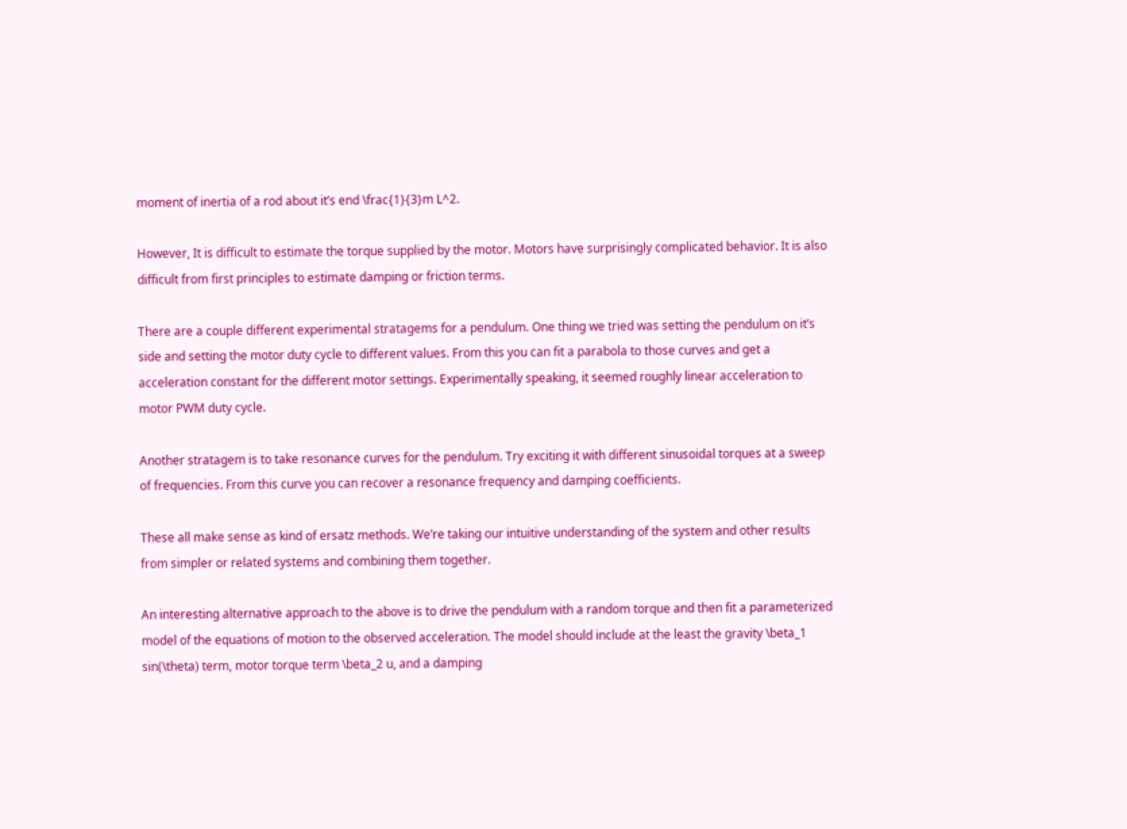moment of inertia of a rod about it’s end \frac{1}{3}m L^2.

However, It is difficult to estimate the torque supplied by the motor. Motors have surprisingly complicated behavior. It is also difficult from first principles to estimate damping or friction terms.

There are a couple different experimental stratagems for a pendulum. One thing we tried was setting the pendulum on it’s side and setting the motor duty cycle to different values. From this you can fit a parabola to those curves and get a acceleration constant for the different motor settings. Experimentally speaking, it seemed roughly linear acceleration to motor PWM duty cycle.

Another stratagem is to take resonance curves for the pendulum. Try exciting it with different sinusoidal torques at a sweep of frequencies. From this curve you can recover a resonance frequency and damping coefficients.

These all make sense as kind of ersatz methods. We’re taking our intuitive understanding of the system and other results from simpler or related systems and combining them together.

An interesting alternative approach to the above is to drive the pendulum with a random torque and then fit a parameterized model of the equations of motion to the observed acceleration. The model should include at the least the gravity \beta_1 sin(\theta) term, motor torque term \beta_2 u, and a damping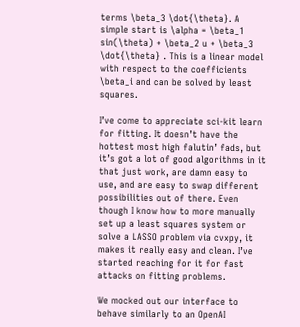terms \beta_3 \dot{\theta}. A simple start is \alpha = \beta_1 sin(\theta) + \beta_2 u + \beta_3 \dot{\theta} . This is a linear model with respect to the coefficients \beta_i and can be solved by least squares.

I’ve come to appreciate sci-kit learn for fitting. It doesn’t have the hottest most high falutin’ fads, but it’s got a lot of good algorithms in it that just work, are damn easy to use, and are easy to swap different possibilities out of there. Even though I know how to more manually set up a least squares system or solve a LASSO problem via cvxpy, it makes it really easy and clean. I’ve started reaching for it for fast attacks on fitting problems.

We mocked out our interface to behave similarly to an OpenAI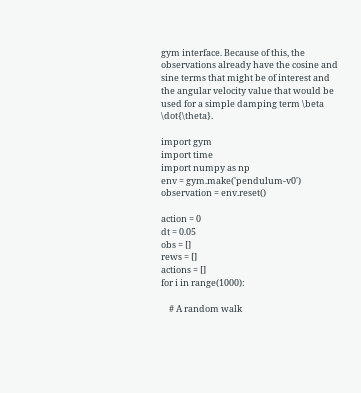gym interface. Because of this, the observations already have the cosine and sine terms that might be of interest and the angular velocity value that would be used for a simple damping term \beta \dot{\theta}.

import gym
import time
import numpy as np
env = gym.make('pendulum-v0')
observation = env.reset()

action = 0
dt = 0.05
obs = []
rews = []
actions = []
for i in range(1000):

    # A random walk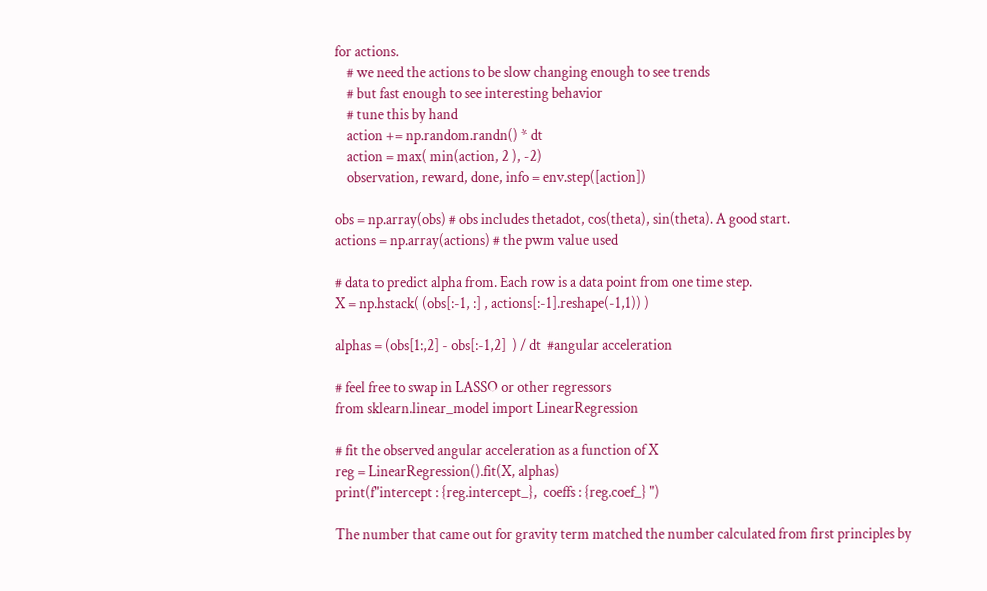for actions.
    # we need the actions to be slow changing enough to see trends
    # but fast enough to see interesting behavior
    # tune this by hand
    action += np.random.randn() * dt
    action = max( min(action, 2 ), -2)
    observation, reward, done, info = env.step([action])

obs = np.array(obs) # obs includes thetadot, cos(theta), sin(theta). A good start.
actions = np.array(actions) # the pwm value used

# data to predict alpha from. Each row is a data point from one time step.
X = np.hstack( (obs[:-1, :] , actions[:-1].reshape(-1,1)) )

alphas = (obs[1:,2] - obs[:-1,2]  ) / dt  #angular acceleration

# feel free to swap in LASSO or other regressors
from sklearn.linear_model import LinearRegression

# fit the observed angular acceleration as a function of X
reg = LinearRegression().fit(X, alphas)
print(f"intercept : {reg.intercept_},  coeffs : {reg.coef_} ")

The number that came out for gravity term matched the number calculated from first principles by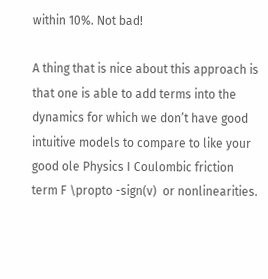within 10%. Not bad!

A thing that is nice about this approach is that one is able to add terms into the dynamics for which we don’t have good intuitive models to compare to like your good ole Physics I Coulombic friction term F \propto -sign(v)  or nonlinearities.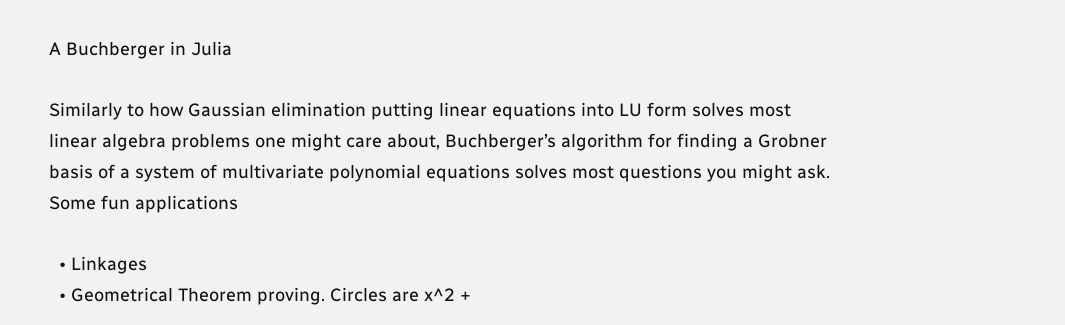A Buchberger in Julia

Similarly to how Gaussian elimination putting linear equations into LU form solves most linear algebra problems one might care about, Buchberger’s algorithm for finding a Grobner basis of a system of multivariate polynomial equations solves most questions you might ask. Some fun applications

  • Linkages
  • Geometrical Theorem proving. Circles are x^2 +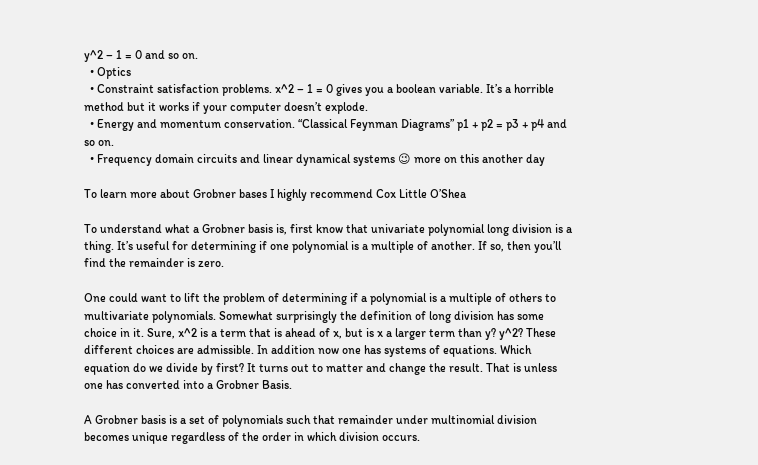y^2 – 1 = 0 and so on.
  • Optics
  • Constraint satisfaction problems. x^2 – 1 = 0 gives you a boolean variable. It’s a horrible method but it works if your computer doesn’t explode.
  • Energy and momentum conservation. “Classical Feynman Diagrams” p1 + p2 = p3 + p4 and so on.
  • Frequency domain circuits and linear dynamical systems 😉 more on this another day

To learn more about Grobner bases I highly recommend Cox Little O’Shea

To understand what a Grobner basis is, first know that univariate polynomial long division is a thing. It’s useful for determining if one polynomial is a multiple of another. If so, then you’ll find the remainder is zero.

One could want to lift the problem of determining if a polynomial is a multiple of others to multivariate polynomials. Somewhat surprisingly the definition of long division has some choice in it. Sure, x^2 is a term that is ahead of x, but is x a larger term than y? y^2? These different choices are admissible. In addition now one has systems of equations. Which equation do we divide by first? It turns out to matter and change the result. That is unless one has converted into a Grobner Basis.

A Grobner basis is a set of polynomials such that remainder under multinomial division becomes unique regardless of the order in which division occurs.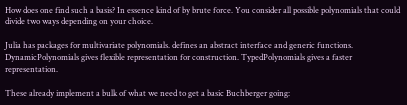How does one find such a basis? In essence kind of by brute force. You consider all possible polynomials that could divide two ways depending on your choice.

Julia has packages for multivariate polynomials. defines an abstract interface and generic functions. DynamicPolynomials gives flexible representation for construction. TypedPolynomials gives a faster representation.

These already implement a bulk of what we need to get a basic Buchberger going: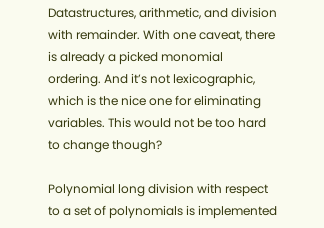Datastructures, arithmetic, and division with remainder. With one caveat, there is already a picked monomial ordering. And it’s not lexicographic, which is the nice one for eliminating variables. This would not be too hard to change though?

Polynomial long division with respect to a set of polynomials is implemented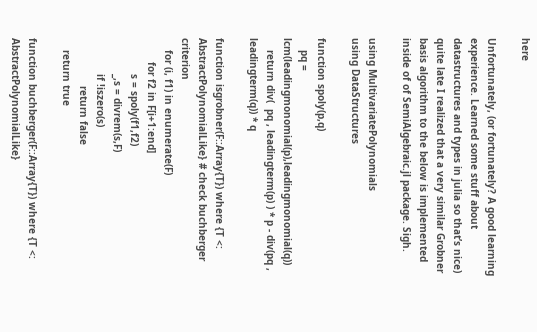here

Unfortunately, (or fortunately? A good learning experience. Learned some stuff about datastructures and types in julia so that’s nice) quite late I realized that a very similar Grobner basis algorithm to the below is implemented inside of of SemiAlgebraic.jl package. Sigh.

using MultivariatePolynomials
using DataStructures

function spoly(p,q)
    pq = lcm(leadingmonomial(p),leadingmonomial(q))
    return div(  pq , leadingterm(p) ) * p - div(pq , leadingterm(q)) * q

function isgrobner(F::Array{T}) where {T <: AbstractPolynomialLike} # check buchberger criterion
    for (i, f1) in enumerate(F)
        for f2 in F[i+1:end]
            s = spoly(f1,f2)
            _,s = divrem(s,F)
            if !iszero(s)
                return false
    return true

function buchberger(F::Array{T}) where {T <: AbstractPolynomialLike}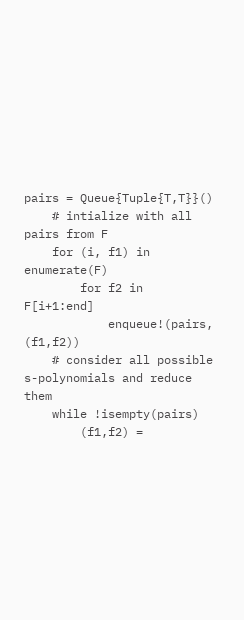pairs = Queue{Tuple{T,T}}()
    # intialize with all pairs from F
    for (i, f1) in enumerate(F)
        for f2 in F[i+1:end]
            enqueue!(pairs, (f1,f2))
    # consider all possible s-polynomials and reduce them
    while !isempty(pairs)
        (f1,f2) =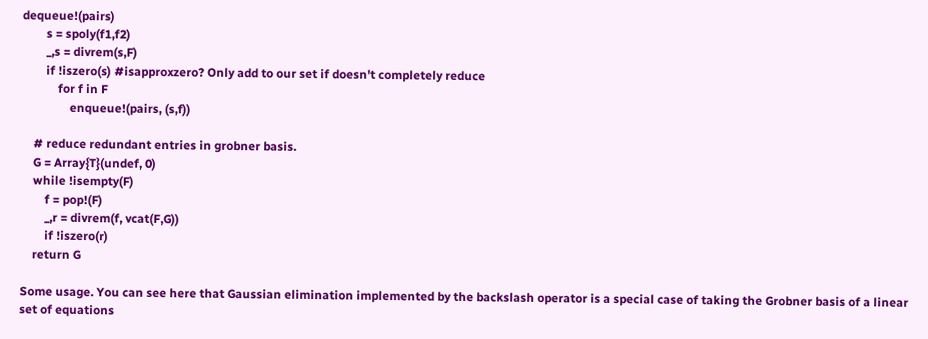dequeue!(pairs)
        s = spoly(f1,f2)
        _,s = divrem(s,F)
        if !iszero(s) #isapproxzero? Only add to our set if doesn't completely reduce
            for f in F
                enqueue!(pairs, (s,f))

    # reduce redundant entries in grobner basis.
    G = Array{T}(undef, 0)
    while !isempty(F)
        f = pop!(F)
        _,r = divrem(f, vcat(F,G))
        if !iszero(r)
    return G

Some usage. You can see here that Gaussian elimination implemented by the backslash operator is a special case of taking the Grobner basis of a linear set of equations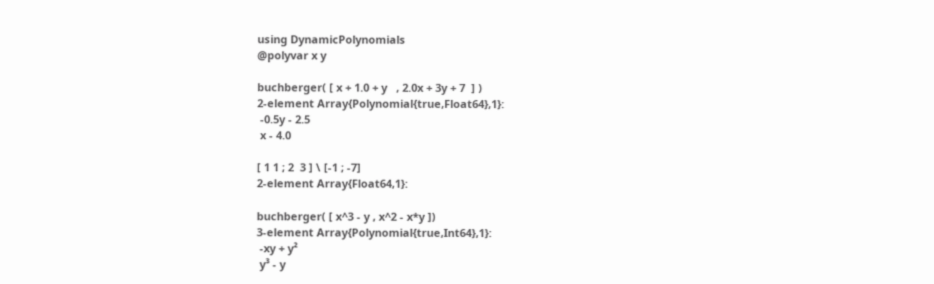using DynamicPolynomials
@polyvar x y

buchberger( [ x + 1.0 + y   , 2.0x + 3y + 7  ] )
2-element Array{Polynomial{true,Float64},1}:
 -0.5y - 2.5
 x - 4.0

[ 1 1 ; 2  3 ] \ [-1 ; -7]
2-element Array{Float64,1}:

buchberger( [ x^3 - y , x^2 - x*y ])
3-element Array{Polynomial{true,Int64},1}:
 -xy + y²
 y³ - y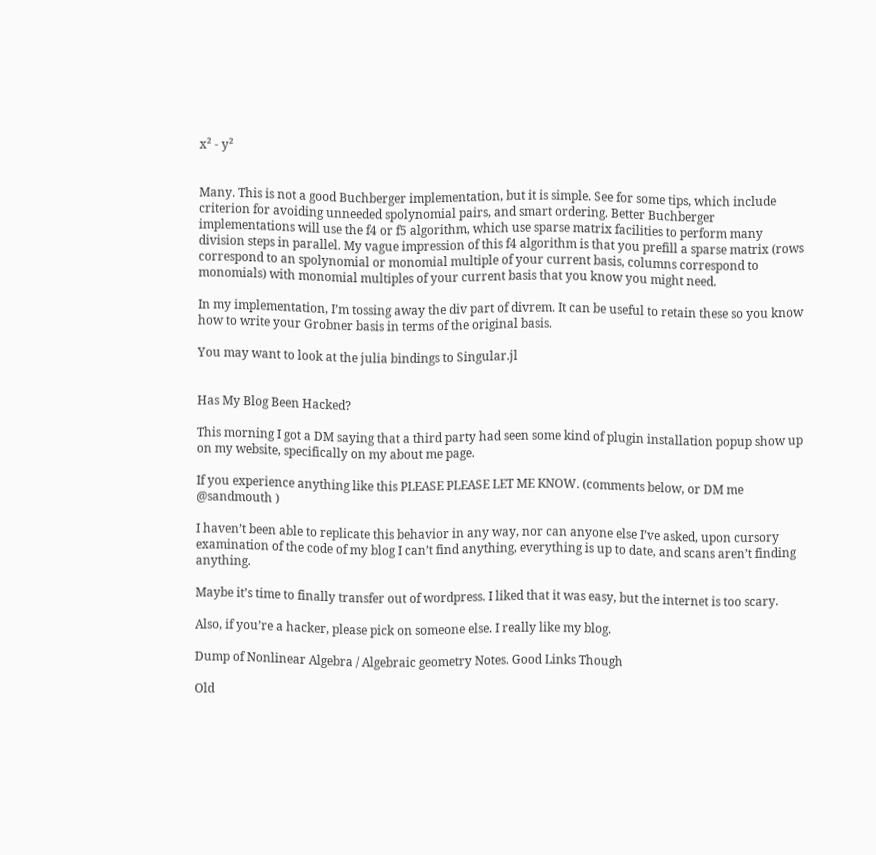x² - y²


Many. This is not a good Buchberger implementation, but it is simple. See for some tips, which include criterion for avoiding unneeded spolynomial pairs, and smart ordering. Better Buchberger implementations will use the f4 or f5 algorithm, which use sparse matrix facilities to perform many division steps in parallel. My vague impression of this f4 algorithm is that you prefill a sparse matrix (rows correspond to an spolynomial or monomial multiple of your current basis, columns correspond to monomials) with monomial multiples of your current basis that you know you might need.

In my implementation, I’m tossing away the div part of divrem. It can be useful to retain these so you know how to write your Grobner basis in terms of the original basis.

You may want to look at the julia bindings to Singular.jl


Has My Blog Been Hacked?

This morning I got a DM saying that a third party had seen some kind of plugin installation popup show up on my website, specifically on my about me page.

If you experience anything like this PLEASE PLEASE LET ME KNOW. (comments below, or DM me @sandmouth )

I haven’t been able to replicate this behavior in any way, nor can anyone else I’ve asked, upon cursory examination of the code of my blog I can’t find anything, everything is up to date, and scans aren’t finding anything.

Maybe it’s time to finally transfer out of wordpress. I liked that it was easy, but the internet is too scary.

Also, if you’re a hacker, please pick on someone else. I really like my blog.

Dump of Nonlinear Algebra / Algebraic geometry Notes. Good Links Though

Old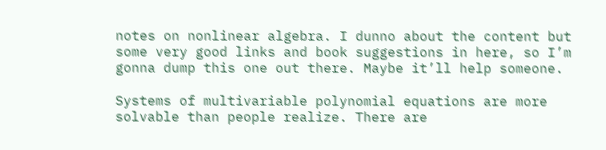notes on nonlinear algebra. I dunno about the content but some very good links and book suggestions in here, so I’m gonna dump this one out there. Maybe it’ll help someone.

Systems of multivariable polynomial equations are more solvable than people realize. There are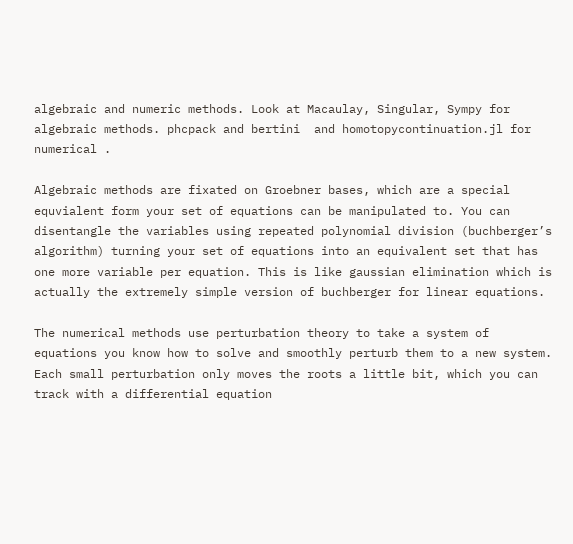algebraic and numeric methods. Look at Macaulay, Singular, Sympy for algebraic methods. phcpack and bertini  and homotopycontinuation.jl for numerical .

Algebraic methods are fixated on Groebner bases, which are a special equvialent form your set of equations can be manipulated to. You can disentangle the variables using repeated polynomial division (buchberger’s algorithm) turning your set of equations into an equivalent set that has one more variable per equation. This is like gaussian elimination which is actually the extremely simple version of buchberger for linear equations.

The numerical methods use perturbation theory to take a system of equations you know how to solve and smoothly perturb them to a new system. Each small perturbation only moves the roots a little bit, which you can track with a differential equation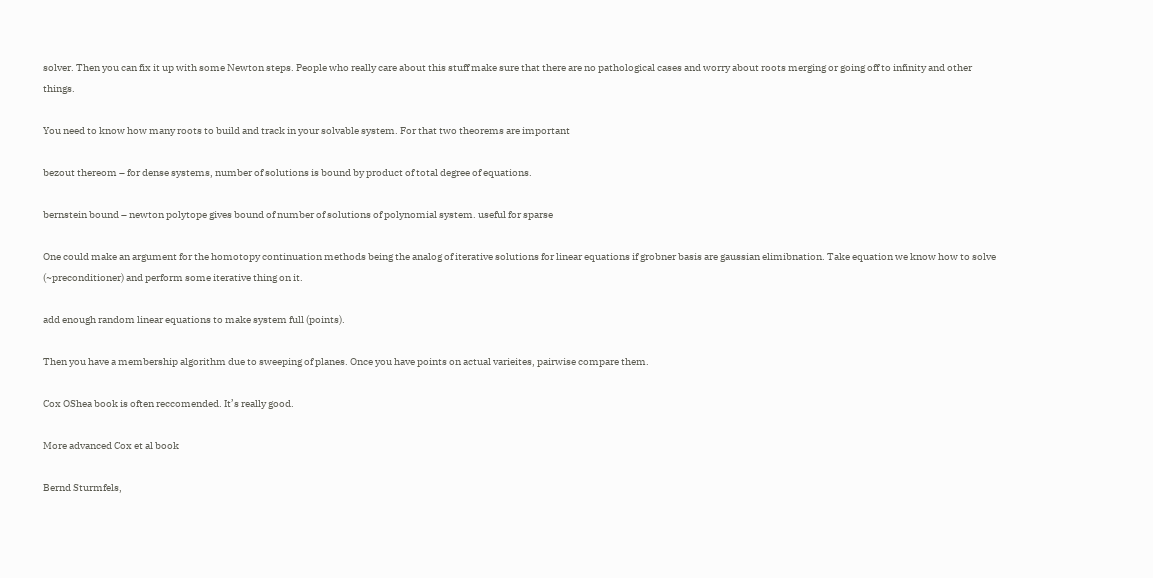solver. Then you can fix it up with some Newton steps. People who really care about this stuff make sure that there are no pathological cases and worry about roots merging or going off to infinity and other things.

You need to know how many roots to build and track in your solvable system. For that two theorems are important

bezout thereom – for dense systems, number of solutions is bound by product of total degree of equations.

bernstein bound – newton polytope gives bound of number of solutions of polynomial system. useful for sparse

One could make an argument for the homotopy continuation methods being the analog of iterative solutions for linear equations if grobner basis are gaussian elimibnation. Take equation we know how to solve (~preconditioner) and perform some iterative thing on it.

add enough random linear equations to make system full (points).

Then you have a membership algorithm due to sweeping of planes. Once you have points on actual varieites, pairwise compare them.

Cox OShea book is often reccomended. It’s really good.

More advanced Cox et al book

Bernd Sturmfels,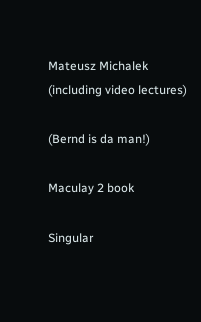Mateusz Michalek (including video lectures)

(Bernd is da man!)

Maculay 2 book

Singular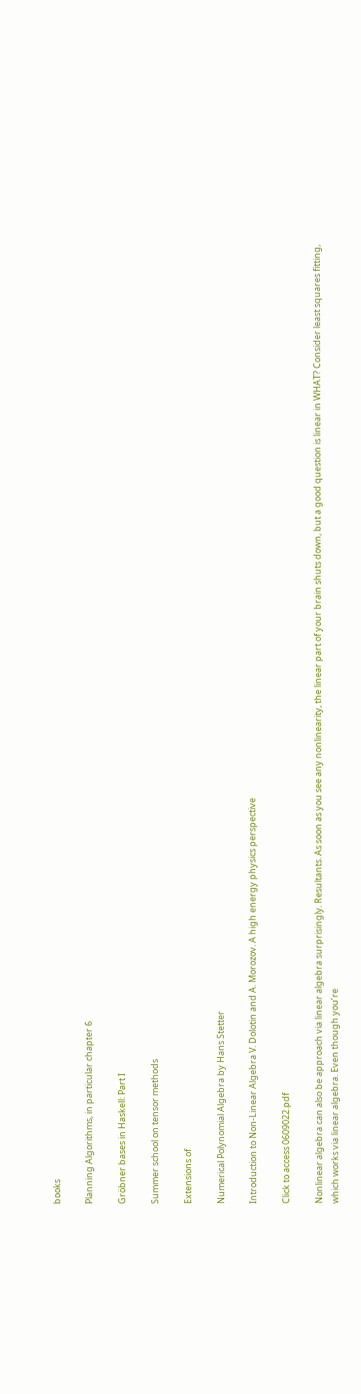books

Planning Algorithms, in particular chapter 6

Gröbner bases in Haskell: Part I

Summer school on tensor methods

Extensions of

Numerical Polynomial Algebra by Hans Stetter

Introduction to Non-Linear Algebra V. Dolotin and A. Morozov. A high energy physics perspective

Click to access 0609022.pdf

Nonlinear algebra can also be approach via linear algebra surprisingly. Resultants. As soon as you see any nonlinearity, the linear part of your brain shuts down, but a good question is linear in WHAT? Consider least squares fitting, which works via linear algebra. Even though you’re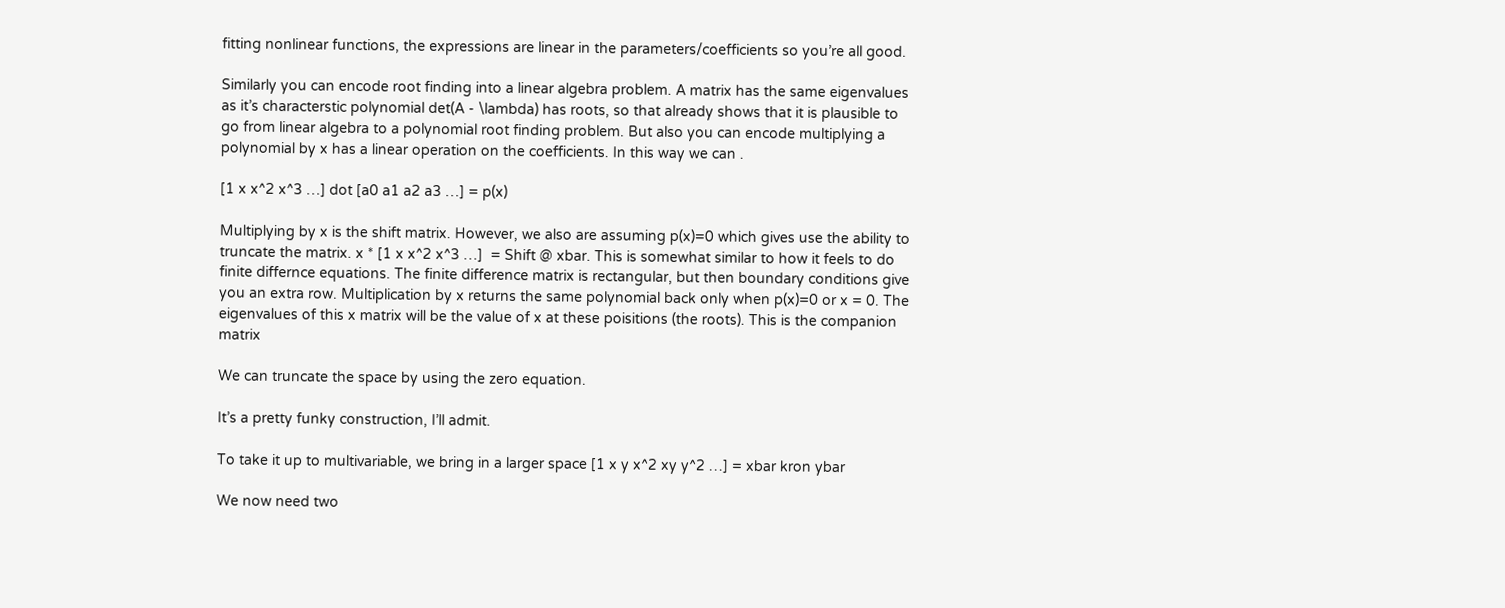fitting nonlinear functions, the expressions are linear in the parameters/coefficients so you’re all good.

Similarly you can encode root finding into a linear algebra problem. A matrix has the same eigenvalues as it’s characterstic polynomial det(A - \lambda) has roots, so that already shows that it is plausible to go from linear algebra to a polynomial root finding problem. But also you can encode multiplying a polynomial by x has a linear operation on the coefficients. In this way we can .

[1 x x^2 x^3 …] dot [a0 a1 a2 a3 …] = p(x)

Multiplying by x is the shift matrix. However, we also are assuming p(x)=0 which gives use the ability to truncate the matrix. x * [1 x x^2 x^3 …]  = Shift @ xbar. This is somewhat similar to how it feels to do finite differnce equations. The finite difference matrix is rectangular, but then boundary conditions give you an extra row. Multiplication by x returns the same polynomial back only when p(x)=0 or x = 0. The eigenvalues of this x matrix will be the value of x at these poisitions (the roots). This is the companion matrix

We can truncate the space by using the zero equation.

It’s a pretty funky construction, I’ll admit.

To take it up to multivariable, we bring in a larger space [1 x y x^2 xy y^2 …] = xbar kron ybar

We now need two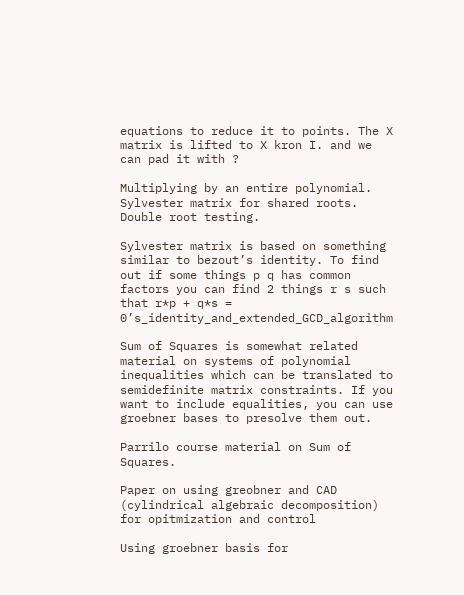equations to reduce it to points. The X matrix is lifted to X kron I. and we can pad it with ?

Multiplying by an entire polynomial. Sylvester matrix for shared roots. Double root testing.

Sylvester matrix is based on something similar to bezout’s identity. To find out if some things p q has common factors you can find 2 things r s such that r*p + q*s = 0’s_identity_and_extended_GCD_algorithm

Sum of Squares is somewhat related material on systems of polynomial inequalities which can be translated to semidefinite matrix constraints. If you want to include equalities, you can use groebner bases to presolve them out.

Parrilo course material on Sum of Squares.

Paper on using greobner and CAD (cylindrical algebraic decomposition) for opitmization and control

Using groebner basis for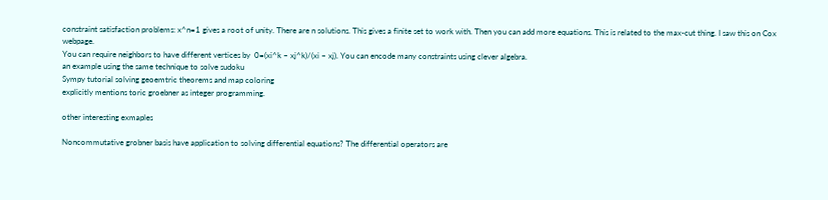constraint satisfaction problems: x^n=1 gives a root of unity. There are n solutions. This gives a finite set to work with. Then you can add more equations. This is related to the max-cut thing. I saw this on Cox webpage.
You can require neighbors to have different vertices by  0=(xi^k – xj^k)/(xi – xj). You can encode many constraints using clever algebra.
an example using the same technique to solve sudoku
Sympy tutorial solving geoemtric theorems and map coloring
explicitly mentions toric groebner as integer programming.

other interesting exmaples

Noncommutative grobner basis have application to solving differential equations? The differential operators are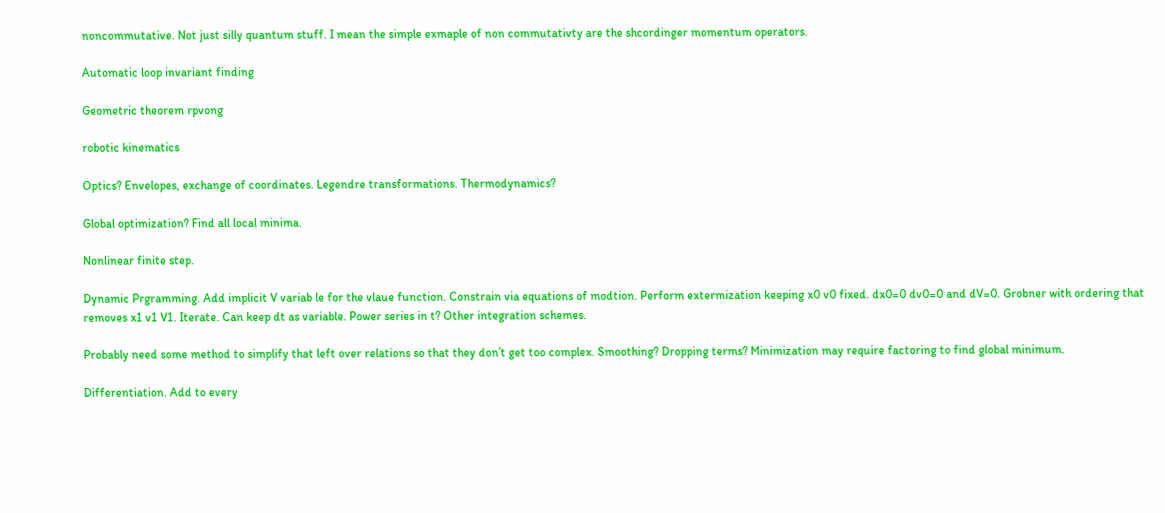noncommutative. Not just silly quantum stuff. I mean the simple exmaple of non commutativty are the shcordinger momentum operators.

Automatic loop invariant finding

Geometric theorem rpvong

robotic kinematics

Optics? Envelopes, exchange of coordinates. Legendre transformations. Thermodynamics?

Global optimization? Find all local minima.

Nonlinear finite step.

Dynamic Prgramming. Add implicit V variab le for the vlaue function. Constrain via equations of modtion. Perform extermization keeping x0 v0 fixed. dx0=0 dv0=0 and dV=0. Grobner with ordering that removes x1 v1 V1. Iterate. Can keep dt as variable. Power series in t? Other integration schemes.

Probably need some method to simplify that left over relations so that they don’t get too complex. Smoothing? Dropping terms? Minimization may require factoring to find global minimum.

Differentiation. Add to every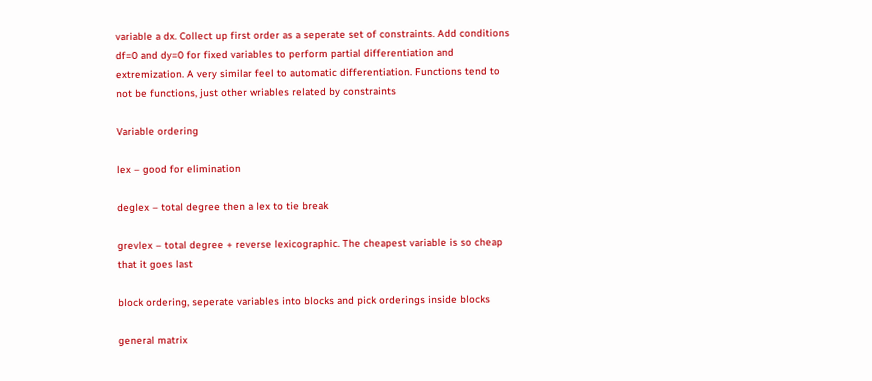variable a dx. Collect up first order as a seperate set of constraints. Add conditions df=0 and dy=0 for fixed variables to perform partial differentiation and extremization. A very similar feel to automatic differentiation. Functions tend to not be functions, just other wriables related by constraints

Variable ordering

lex – good for elimination

deglex – total degree then a lex to tie break

grevlex – total degree + reverse lexicographic. The cheapest variable is so cheap that it goes last

block ordering, seperate variables into blocks and pick orderings inside blocks

general matrix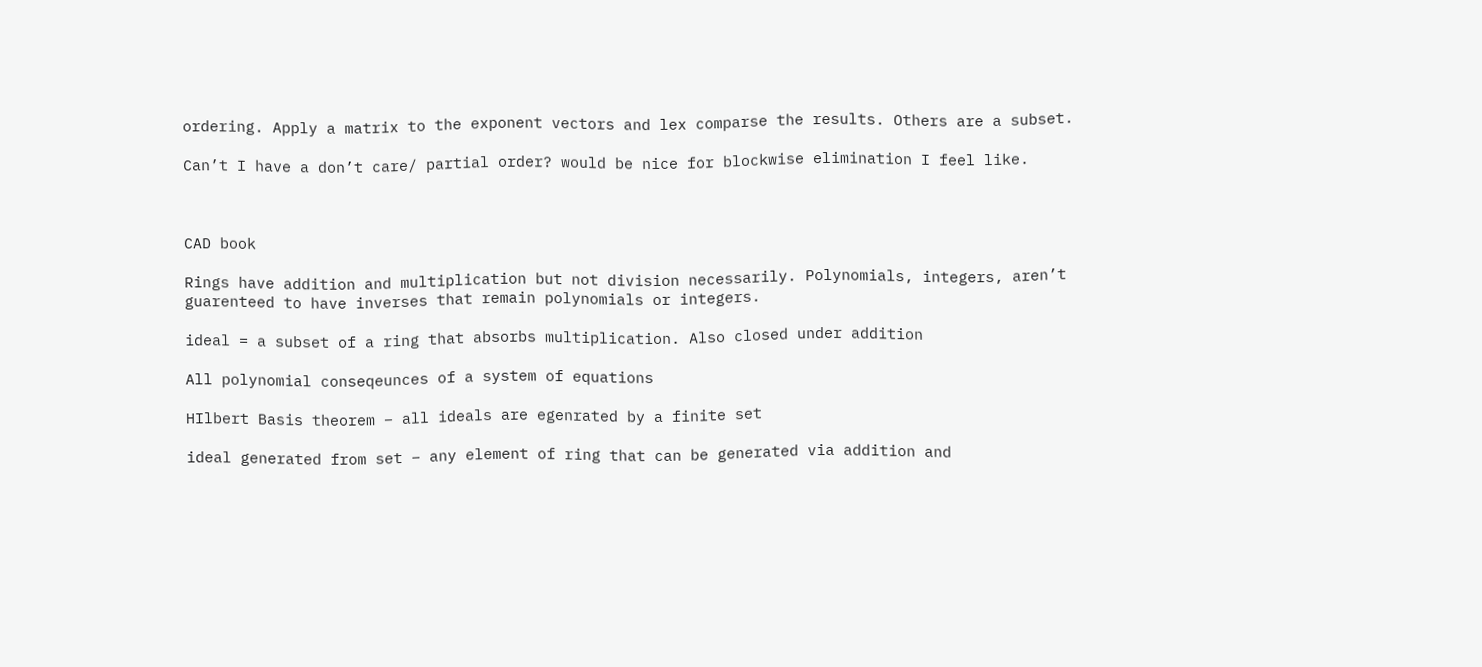ordering. Apply a matrix to the exponent vectors and lex comparse the results. Others are a subset.

Can’t I have a don’t care/ partial order? would be nice for blockwise elimination I feel like.



CAD book

Rings have addition and multiplication but not division necessarily. Polynomials, integers, aren’t guarenteed to have inverses that remain polynomials or integers.

ideal = a subset of a ring that absorbs multiplication. Also closed under addition

All polynomial conseqeunces of a system of equations

HIlbert Basis theorem – all ideals are egenrated by a finite set

ideal generated from set – any element of ring that can be generated via addition and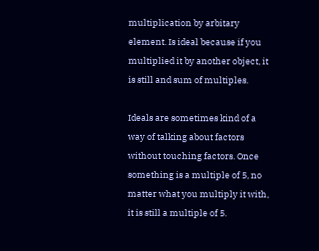multiplication by arbitary element. Is ideal because if you multiplied it by another object, it is still and sum of multiples.

Ideals are sometimes kind of a way of talking about factors without touching factors. Once something is a multiple of 5, no matter what you multiply it with, it is still a multiple of 5.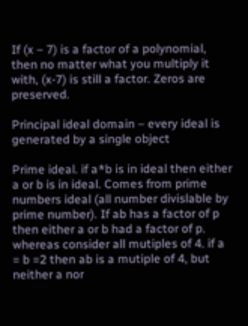If (x – 7) is a factor of a polynomial, then no matter what you multiply it with, (x-7) is still a factor. Zeros are preserved.

Principal ideal domain – every ideal is generated by a single object

Prime ideal. if a*b is in ideal then either a or b is in ideal. Comes from prime numbers ideal (all number divislable by prime number). If ab has a factor of p then either a or b had a factor of p. whereas consider all mutiples of 4. if a = b =2 then ab is a mutiple of 4, but neither a nor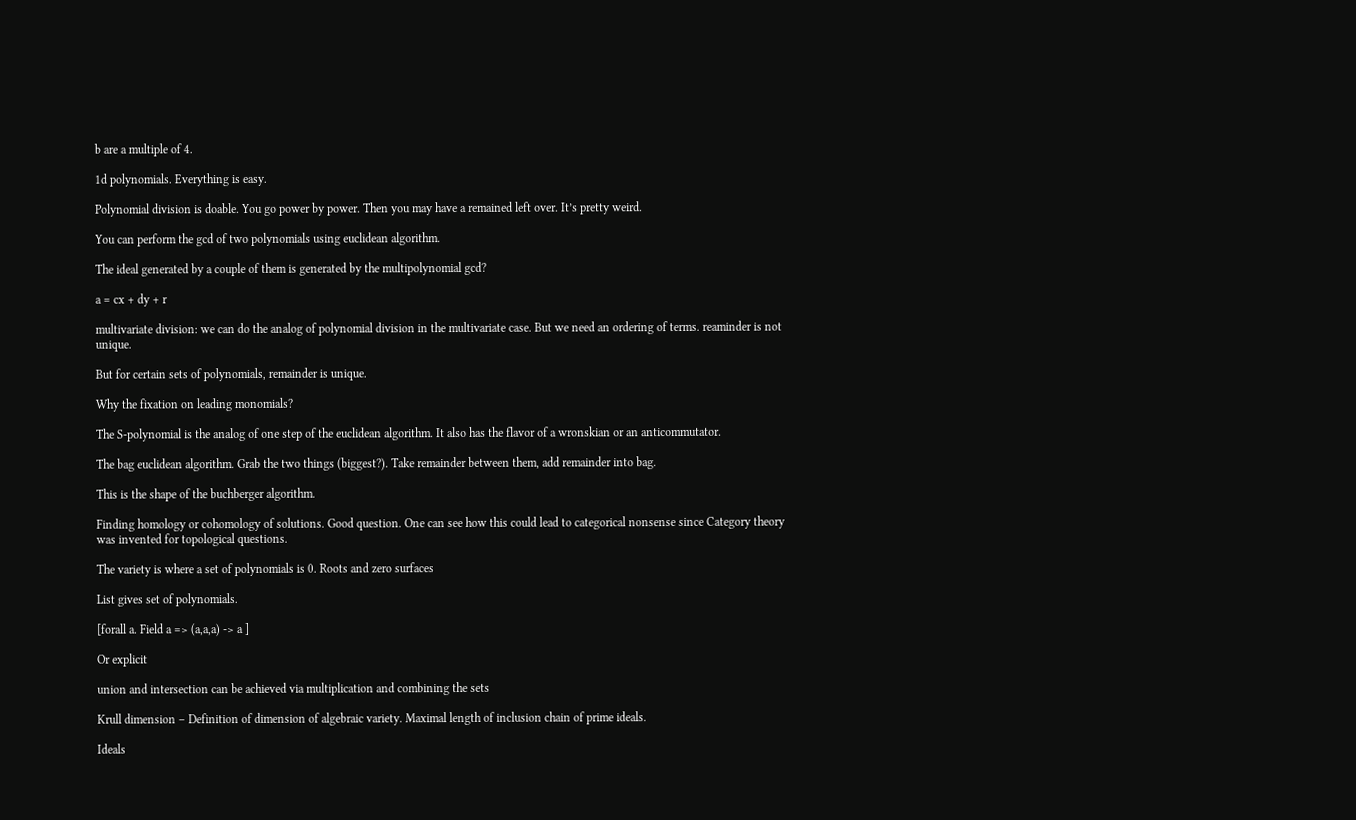b are a multiple of 4.

1d polynomials. Everything is easy.

Polynomial division is doable. You go power by power. Then you may have a remained left over. It’s pretty weird.

You can perform the gcd of two polynomials using euclidean algorithm.

The ideal generated by a couple of them is generated by the multipolynomial gcd?

a = cx + dy + r

multivariate division: we can do the analog of polynomial division in the multivariate case. But we need an ordering of terms. reaminder is not unique.

But for certain sets of polynomials, remainder is unique.

Why the fixation on leading monomials?

The S-polynomial is the analog of one step of the euclidean algorithm. It also has the flavor of a wronskian or an anticommutator.

The bag euclidean algorithm. Grab the two things (biggest?). Take remainder between them, add remainder into bag.

This is the shape of the buchberger algorithm.

Finding homology or cohomology of solutions. Good question. One can see how this could lead to categorical nonsense since Category theory was invented for topological questions.

The variety is where a set of polynomials is 0. Roots and zero surfaces

List gives set of polynomials.

[forall a. Field a => (a,a,a) -> a ]

Or explicit

union and intersection can be achieved via multiplication and combining the sets

Krull dimension – Definition of dimension of algebraic variety. Maximal length of inclusion chain of prime ideals.

Ideals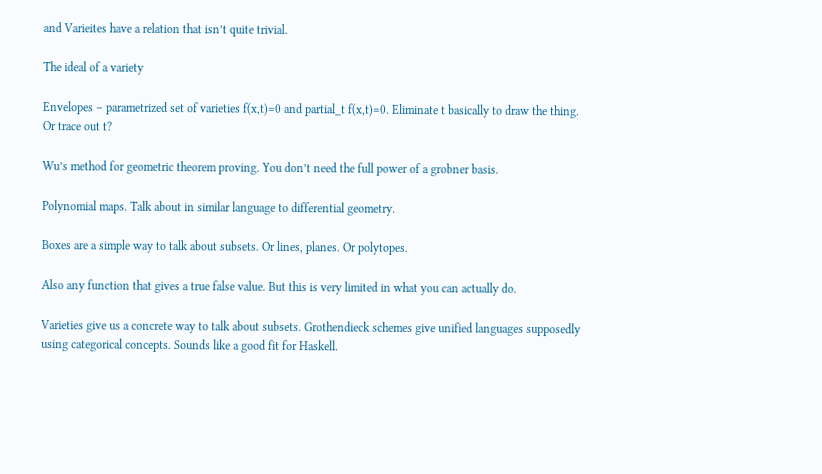and Varieites have a relation that isn’t quite trivial.

The ideal of a variety

Envelopes – parametrized set of varieties f(x,t)=0 and partial_t f(x,t)=0. Eliminate t basically to draw the thing. Or trace out t?

Wu’s method for geometric theorem proving. You don’t need the full power of a grobner basis.

Polynomial maps. Talk about in similar language to differential geometry.

Boxes are a simple way to talk about subsets. Or lines, planes. Or polytopes.

Also any function that gives a true false value. But this is very limited in what you can actually do.

Varieties give us a concrete way to talk about subsets. Grothendieck schemes give unified languages supposedly using categorical concepts. Sounds like a good fit for Haskell.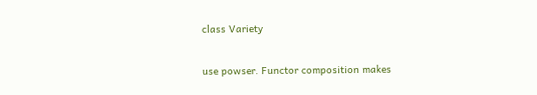class Variety

use powser. Functor composition makes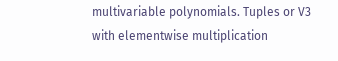multivariable polynomials. Tuples or V3 with elementwise multiplication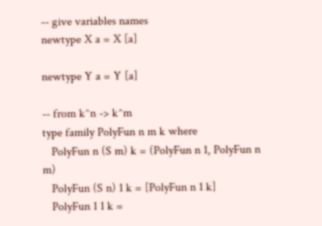-- give variables names
newtype X a = X [a]

newtype Y a = Y [a]

-- from k^n -> k^m
type family PolyFun n m k where
   PolyFun n (S m) k = (PolyFun n 1, PolyFun n m)
   PolyFun (S n) 1 k = [PolyFun n 1 k]
   PolyFun 1 1 k =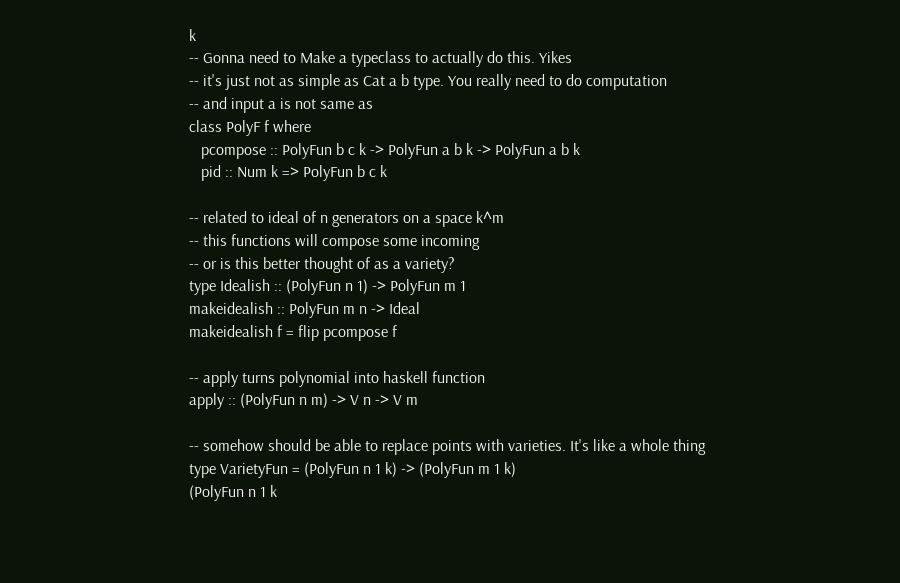k
-- Gonna need to Make a typeclass to actually do this. Yikes
-- it's just not as simple as Cat a b type. You really need to do computation
-- and input a is not same as
class PolyF f where
   pcompose :: PolyFun b c k -> PolyFun a b k -> PolyFun a b k
   pid :: Num k => PolyFun b c k

-- related to ideal of n generators on a space k^m
-- this functions will compose some incoming
-- or is this better thought of as a variety?
type Idealish :: (PolyFun n 1) -> PolyFun m 1
makeidealish :: PolyFun m n -> Ideal
makeidealish f = flip pcompose f

-- apply turns polynomial into haskell function
apply :: (PolyFun n m) -> V n -> V m

-- somehow should be able to replace points with varieties. It's like a whole thing
type VarietyFun = (PolyFun n 1 k) -> (PolyFun m 1 k)
(PolyFun n 1 k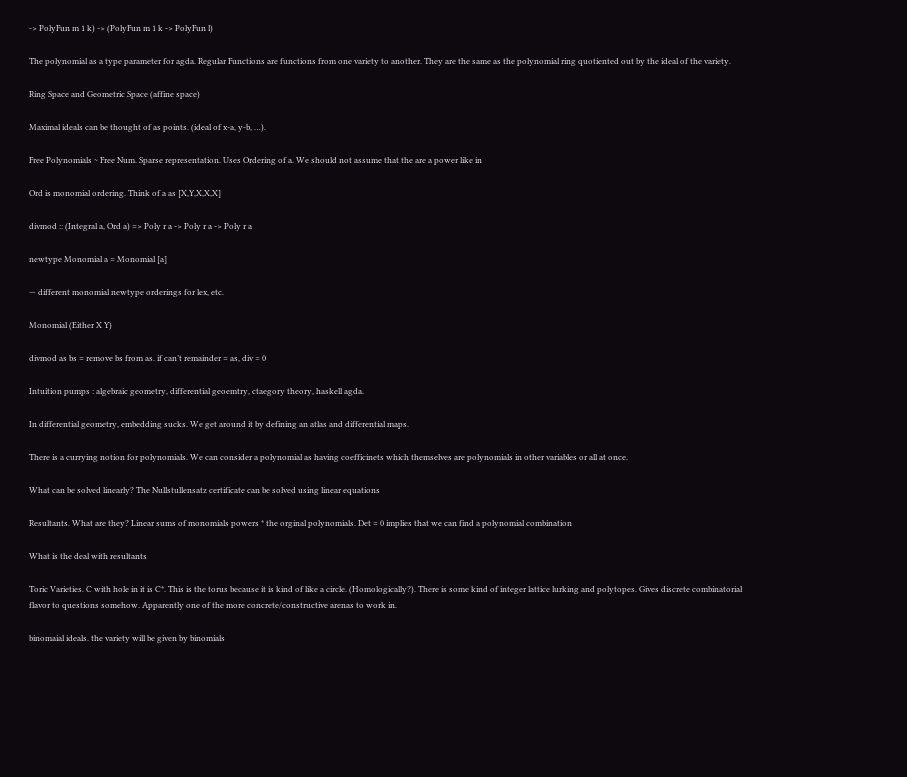-> PolyFun m 1 k) -> (PolyFun m 1 k -> PolyFun l)

The polynomial as a type parameter for agda. Regular Functions are functions from one variety to another. They are the same as the polynomial ring quotiented out by the ideal of the variety.

Ring Space and Geometric Space (affine space)

Maximal ideals can be thought of as points. (ideal of x-a, y-b, …).

Free Polynomials ~ Free Num. Sparse representation. Uses Ordering of a. We should not assume that the are a power like in

Ord is monomial ordering. Think of a as [X,Y,X,X,X]

divmod :: (Integral a, Ord a) => Poly r a -> Poly r a -> Poly r a

newtype Monomial a = Monomial [a]

— different monomial newtype orderings for lex, etc.

Monomial (Either X Y)

divmod as bs = remove bs from as. if can’t remainder = as, div = 0

Intuition pumps : algebraic geometry, differential geoemtry, ctaegory theory, haskell agda.

In differential geometry, embedding sucks. We get around it by defining an atlas and differential maps.

There is a currying notion for polynomials. We can consider a polynomial as having coefficinets which themselves are polynomials in other variables or all at once.

What can be solved linearly? The Nullstullensatz certificate can be solved using linear equations

Resultants. What are they? Linear sums of monomials powers * the orginal polynomials. Det = 0 implies that we can find a polynomial combination

What is the deal with resultants

Toric Varieties. C with hole in it is C*. This is the torus because it is kind of like a circle. (Homologically?). There is some kind of integer lattice lurking and polytopes. Gives discrete combinatorial flavor to questions somehow. Apparently one of the more concrete/constructive arenas to work in.

binomaial ideals. the variety will be given by binomials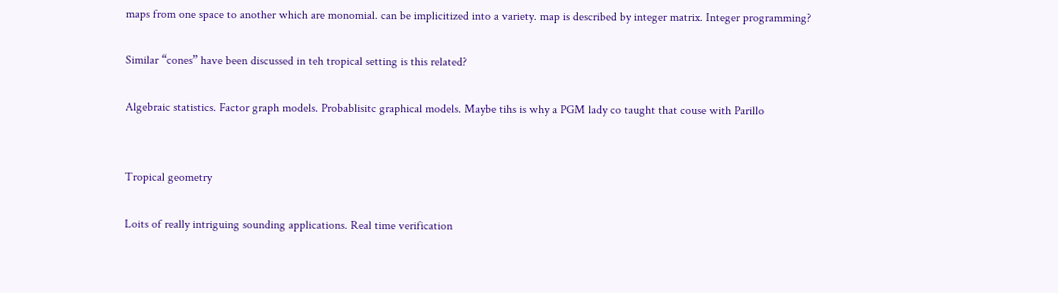maps from one space to another which are monomial. can be implicitized into a variety. map is described by integer matrix. Integer programming?

Similar “cones” have been discussed in teh tropical setting is this related?

Algebraic statistics. Factor graph models. Probablisitc graphical models. Maybe tihs is why a PGM lady co taught that couse with Parillo


Tropical geometry

Loits of really intriguing sounding applications. Real time verification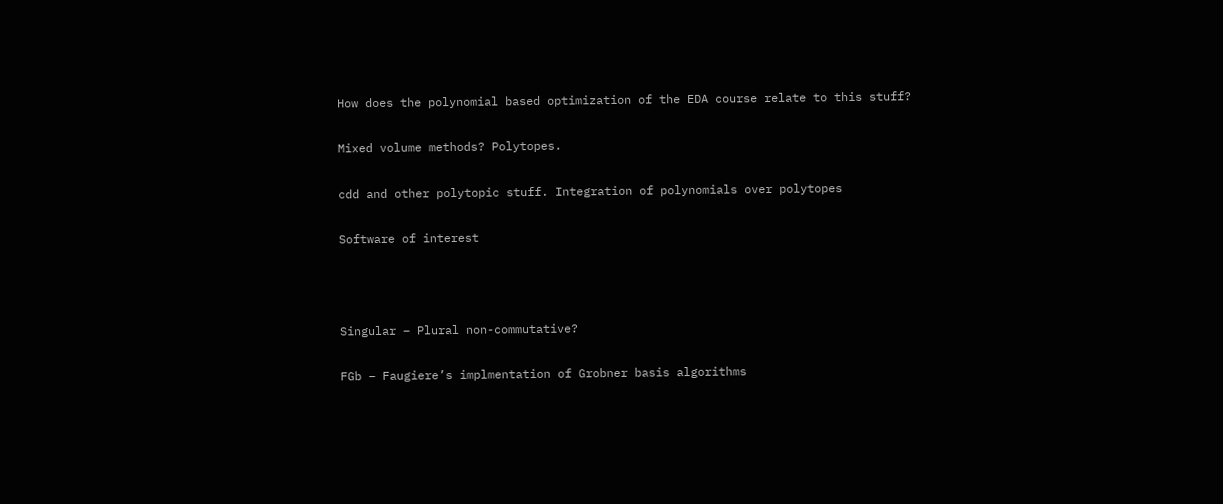How does the polynomial based optimization of the EDA course relate to this stuff?

Mixed volume methods? Polytopes.

cdd and other polytopic stuff. Integration of polynomials over polytopes

Software of interest



Singular – Plural non-commutative?

FGb – Faugiere’s implmentation of Grobner basis algorithms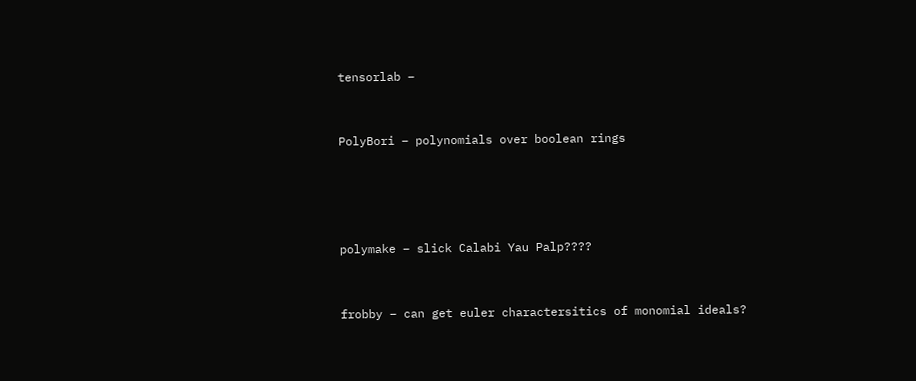tensorlab –


PolyBori – polynomials over boolean rings




polymake – slick Calabi Yau Palp????


frobby – can get euler charactersitics of monomial ideals?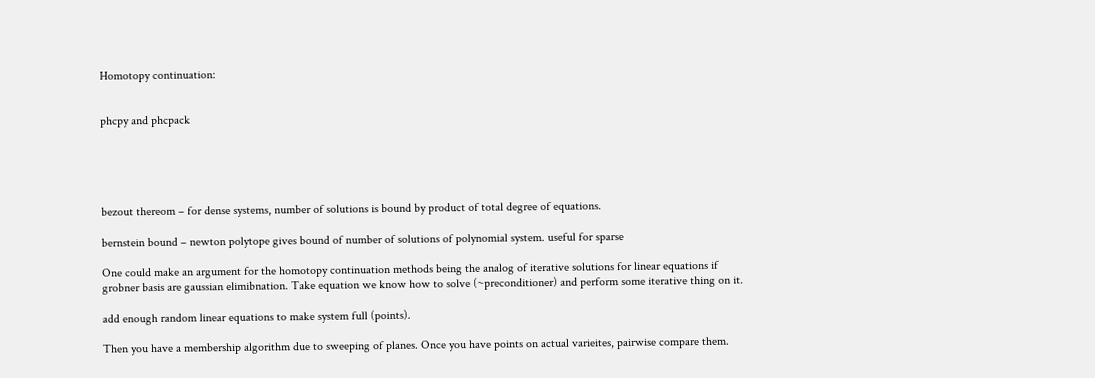Homotopy continuation:


phcpy and phcpack





bezout thereom – for dense systems, number of solutions is bound by product of total degree of equations.

bernstein bound – newton polytope gives bound of number of solutions of polynomial system. useful for sparse

One could make an argument for the homotopy continuation methods being the analog of iterative solutions for linear equations if grobner basis are gaussian elimibnation. Take equation we know how to solve (~preconditioner) and perform some iterative thing on it.

add enough random linear equations to make system full (points).

Then you have a membership algorithm due to sweeping of planes. Once you have points on actual varieites, pairwise compare them.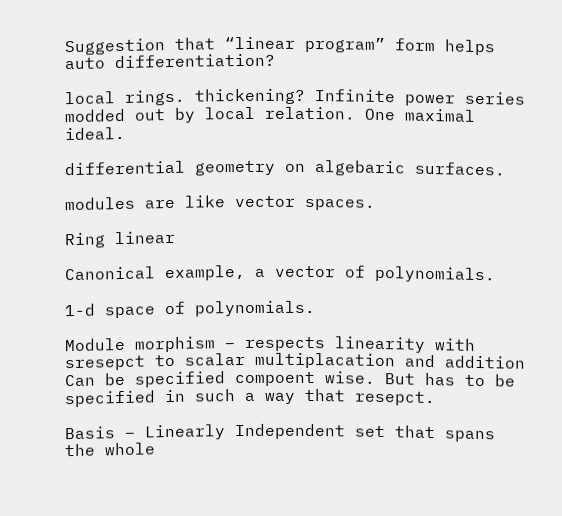Suggestion that “linear program” form helps auto differentiation?

local rings. thickening? Infinite power series modded out by local relation. One maximal ideal.

differential geometry on algebaric surfaces.

modules are like vector spaces.

Ring linear

Canonical example, a vector of polynomials.

1-d space of polynomials.

Module morphism – respects linearity with sresepct to scalar multiplacation and addition Can be specified compoent wise. But has to be specified in such a way that resepct.

Basis – Linearly Independent set that spans the whole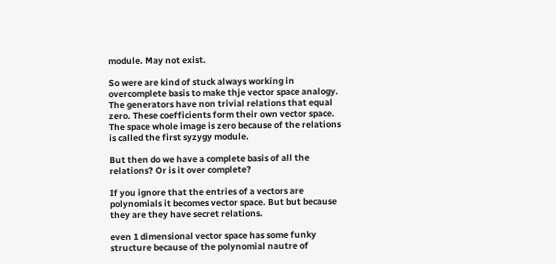module. May not exist.

So were are kind of stuck always working in overcomplete basis to make thje vector space analogy. The generators have non trivial relations that equal zero. These coefficients form their own vector space. The space whole image is zero because of the relations is called the first syzygy module.

But then do we have a complete basis of all the relations? Or is it over complete?

If you ignore that the entries of a vectors are polynomials it becomes vector space. But but because they are they have secret relations.

even 1 dimensional vector space has some funky structure because of the polynomial nautre of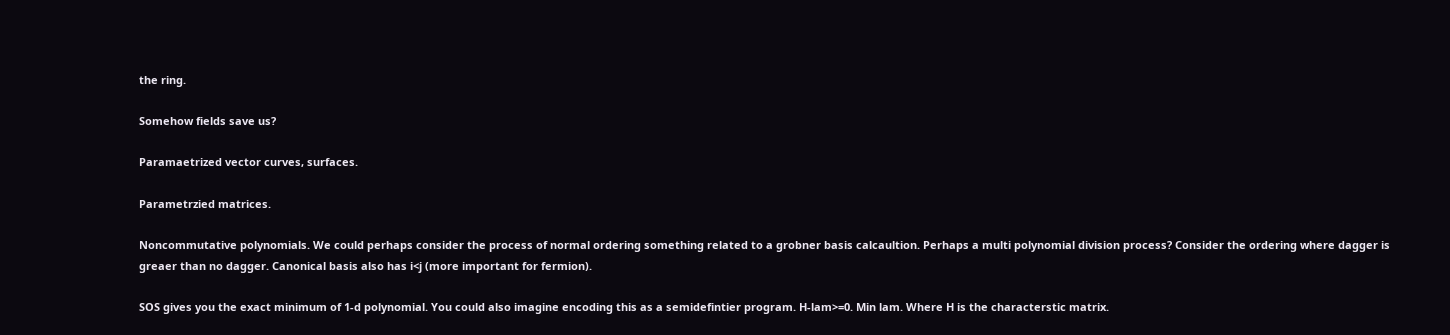the ring.

Somehow fields save us?

Paramaetrized vector curves, surfaces.

Parametrzied matrices.

Noncommutative polynomials. We could perhaps consider the process of normal ordering something related to a grobner basis calcaultion. Perhaps a multi polynomial division process? Consider the ordering where dagger is greaer than no dagger. Canonical basis also has i<j (more important for fermion).

SOS gives you the exact minimum of 1-d polynomial. You could also imagine encoding this as a semidefintier program. H-lam>=0. Min lam. Where H is the characterstic matrix.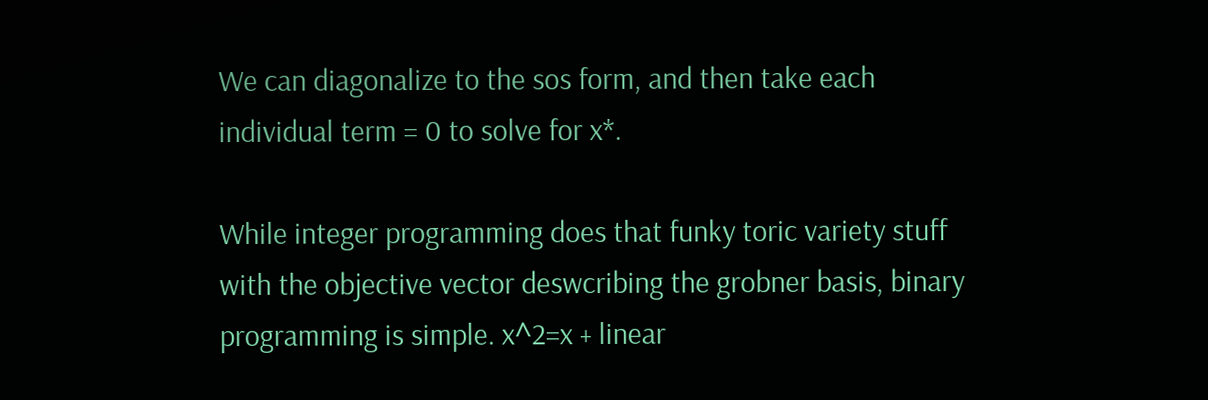We can diagonalize to the sos form, and then take each individual term = 0 to solve for x*.

While integer programming does that funky toric variety stuff with the objective vector deswcribing the grobner basis, binary programming is simple. x^2=x + linear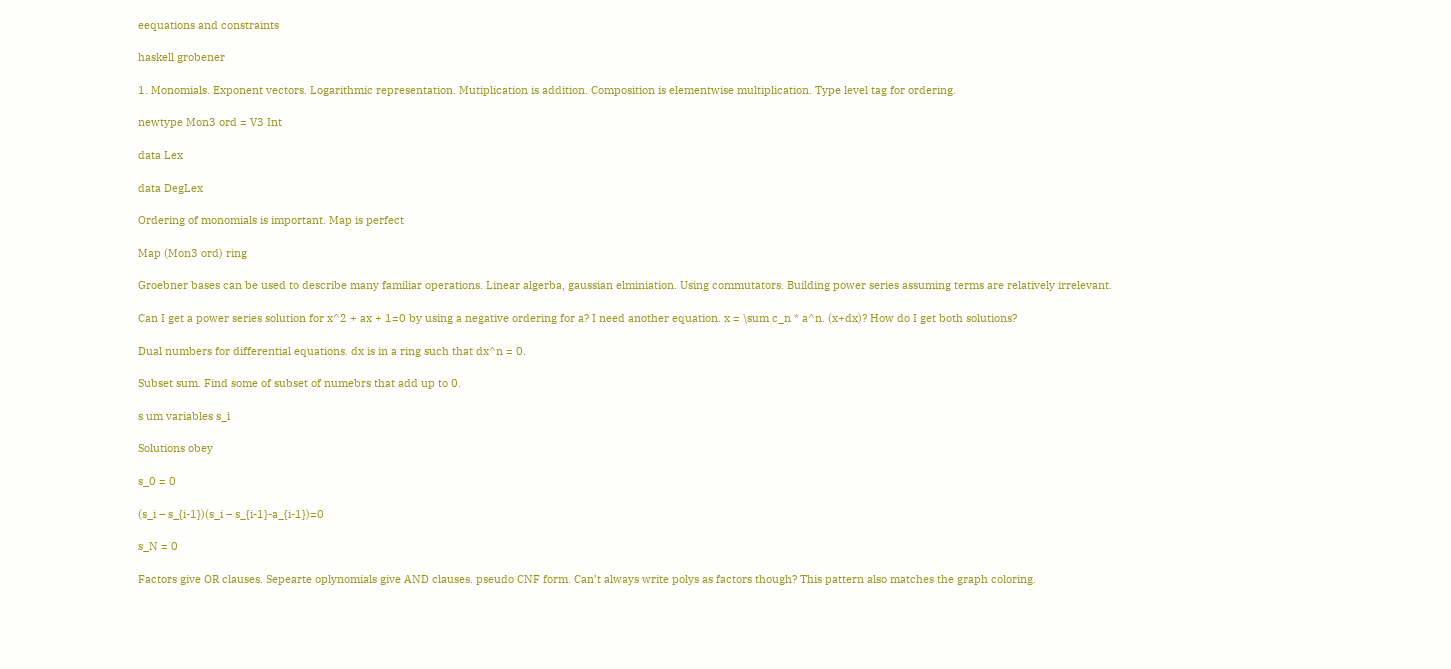eequations and constraints

haskell grobener

1. Monomials. Exponent vectors. Logarithmic representation. Mutiplication is addition. Composition is elementwise multiplication. Type level tag for ordering.

newtype Mon3 ord = V3 Int

data Lex

data DegLex

Ordering of monomials is important. Map is perfect

Map (Mon3 ord) ring

Groebner bases can be used to describe many familiar operations. Linear algerba, gaussian elminiation. Using commutators. Building power series assuming terms are relatively irrelevant.

Can I get a power series solution for x^2 + ax + 1=0 by using a negative ordering for a? I need another equation. x = \sum c_n * a^n. (x+dx)? How do I get both solutions?

Dual numbers for differential equations. dx is in a ring such that dx^n = 0.

Subset sum. Find some of subset of numebrs that add up to 0.

s um variables s_i

Solutions obey

s_0 = 0

(s_i – s_{i-1})(s_i – s_{i-1}-a_{i-1})=0

s_N = 0

Factors give OR clauses. Sepearte oplynomials give AND clauses. pseudo CNF form. Can’t always write polys as factors though? This pattern also matches the graph coloring.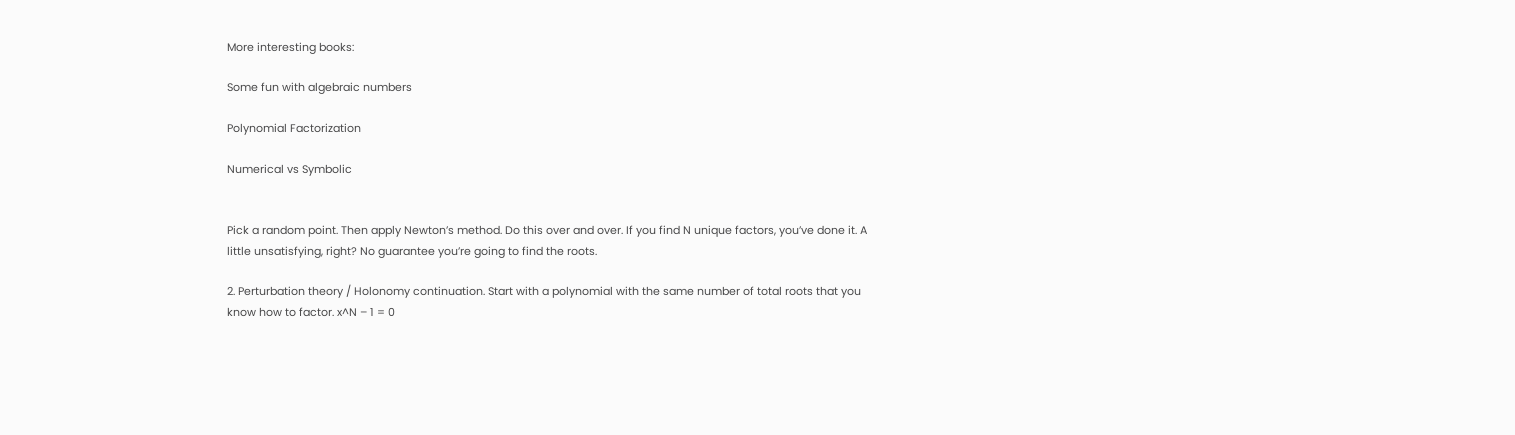More interesting books:

Some fun with algebraic numbers

Polynomial Factorization

Numerical vs Symbolic


Pick a random point. Then apply Newton’s method. Do this over and over. If you find N unique factors, you’ve done it. A little unsatisfying, right? No guarantee you’re going to find the roots.

2. Perturbation theory / Holonomy continuation. Start with a polynomial with the same number of total roots that you know how to factor. x^N – 1 = 0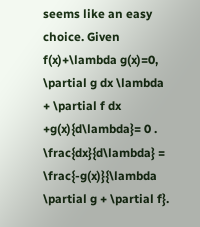seems like an easy choice. Given f(x)+\lambda g(x)=0, \partial g dx \lambda + \partial f dx  +g(x){d\lambda}= 0 . \frac{dx}{d\lambda} = \frac{-g(x)}{\lambda \partial g + \partial f}.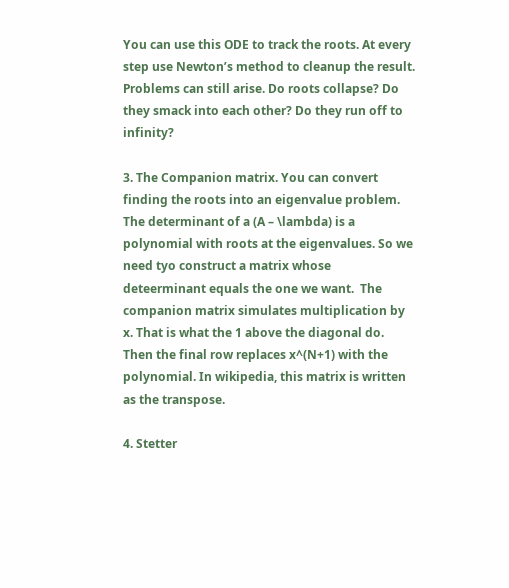You can use this ODE to track the roots. At every step use Newton’s method to cleanup the result. Problems can still arise. Do roots collapse? Do they smack into each other? Do they run off to infinity?

3. The Companion matrix. You can convert finding the roots into an eigenvalue problem. The determinant of a (A – \lambda) is a polynomial with roots at the eigenvalues. So we need tyo construct a matrix whose deteerminant equals the one we want.  The companion matrix simulates multiplication by x. That is what the 1 above the diagonal do. Then the final row replaces x^(N+1) with the polynomial. In wikipedia, this matrix is written as the transpose.

4. Stetter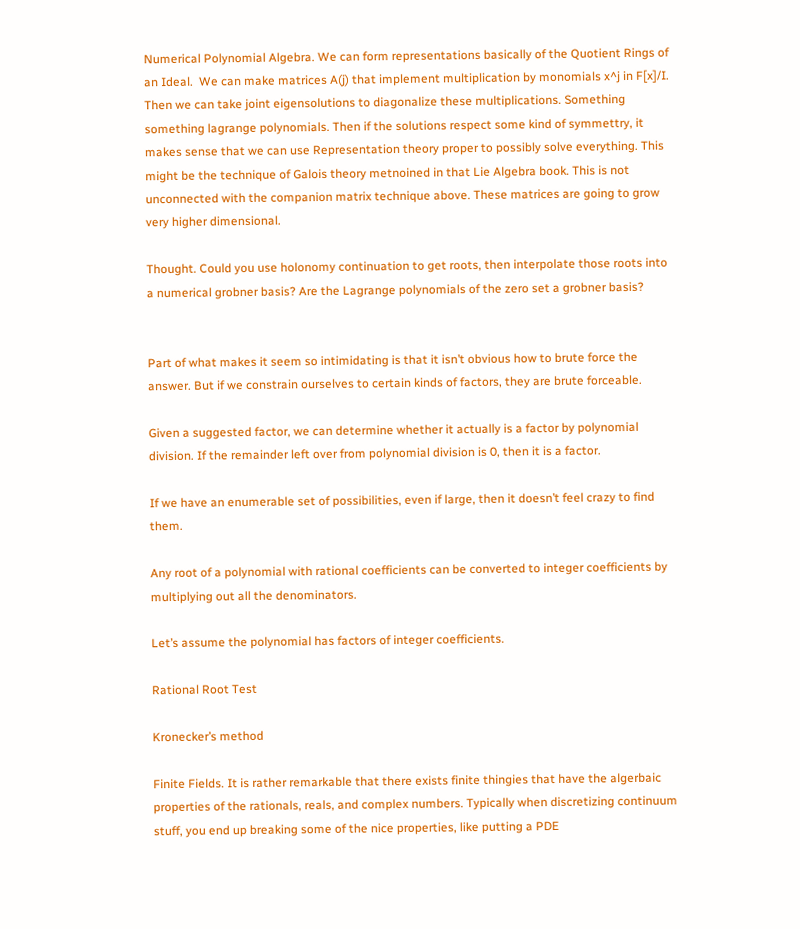Numerical Polynomial Algebra. We can form representations basically of the Quotient Rings of an Ideal.  We can make matrices A(j) that implement multiplication by monomials x^j in F[x]/I. Then we can take joint eigensolutions to diagonalize these multiplications. Something something lagrange polynomials. Then if the solutions respect some kind of symmettry, it makes sense that we can use Representation theory proper to possibly solve everything. This might be the technique of Galois theory metnoined in that Lie Algebra book. This is not unconnected with the companion matrix technique above. These matrices are going to grow very higher dimensional.

Thought. Could you use holonomy continuation to get roots, then interpolate those roots into a numerical grobner basis? Are the Lagrange polynomials of the zero set a grobner basis?


Part of what makes it seem so intimidating is that it isn’t obvious how to brute force the answer. But if we constrain ourselves to certain kinds of factors, they are brute forceable.

Given a suggested factor, we can determine whether it actually is a factor by polynomial division. If the remainder left over from polynomial division is 0, then it is a factor.

If we have an enumerable set of possibilities, even if large, then it doesn’t feel crazy to find them.

Any root of a polynomial with rational coefficients can be converted to integer coefficients by multiplying out all the denominators.

Let’s assume the polynomial has factors of integer coefficients.

Rational Root Test

Kronecker’s method

Finite Fields. It is rather remarkable that there exists finite thingies that have the algerbaic properties of the rationals, reals, and complex numbers. Typically when discretizing continuum stuff, you end up breaking some of the nice properties, like putting a PDE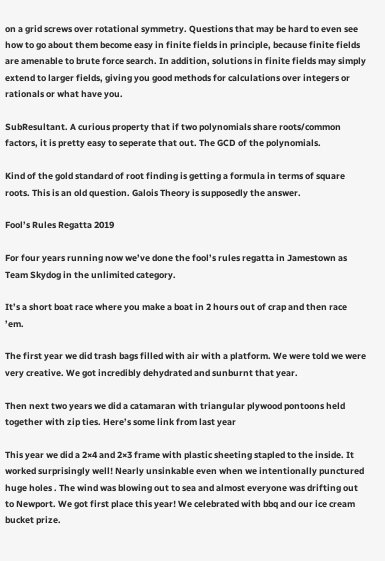on a grid screws over rotational symmetry. Questions that may be hard to even see how to go about them become easy in finite fields in principle, because finite fields are amenable to brute force search. In addition, solutions in finite fields may simply extend to larger fields, giving you good methods for calculations over integers or rationals or what have you.

SubResultant. A curious property that if two polynomials share roots/common factors, it is pretty easy to seperate that out. The GCD of the polynomials.

Kind of the gold standard of root finding is getting a formula in terms of square roots. This is an old question. Galois Theory is supposedly the answer.

Fool’s Rules Regatta 2019

For four years running now we’ve done the fool’s rules regatta in Jamestown as Team Skydog in the unlimited category.

It’s a short boat race where you make a boat in 2 hours out of crap and then race ’em.

The first year we did trash bags filled with air with a platform. We were told we were very creative. We got incredibly dehydrated and sunburnt that year.

Then next two years we did a catamaran with triangular plywood pontoons held together with zip ties. Here’s some link from last year

This year we did a 2×4 and 2×3 frame with plastic sheeting stapled to the inside. It worked surprisingly well! Nearly unsinkable even when we intentionally punctured huge holes . The wind was blowing out to sea and almost everyone was drifting out to Newport. We got first place this year! We celebrated with bbq and our ice cream bucket prize.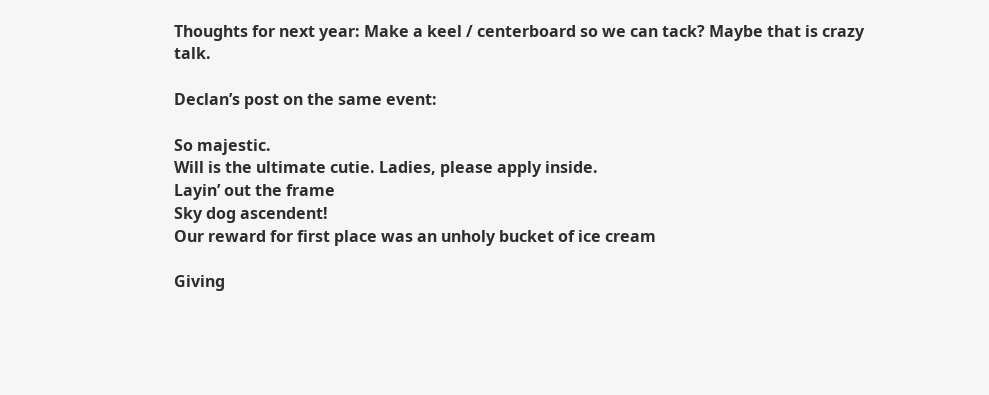Thoughts for next year: Make a keel / centerboard so we can tack? Maybe that is crazy talk.

Declan’s post on the same event:

So majestic.
Will is the ultimate cutie. Ladies, please apply inside.
Layin’ out the frame
Sky dog ascendent!
Our reward for first place was an unholy bucket of ice cream

Giving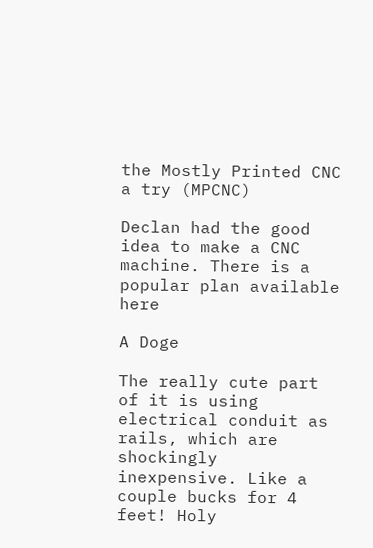the Mostly Printed CNC a try (MPCNC)

Declan had the good idea to make a CNC machine. There is a popular plan available here

A Doge

The really cute part of it is using electrical conduit as rails, which are shockingly inexpensive. Like a couple bucks for 4 feet! Holy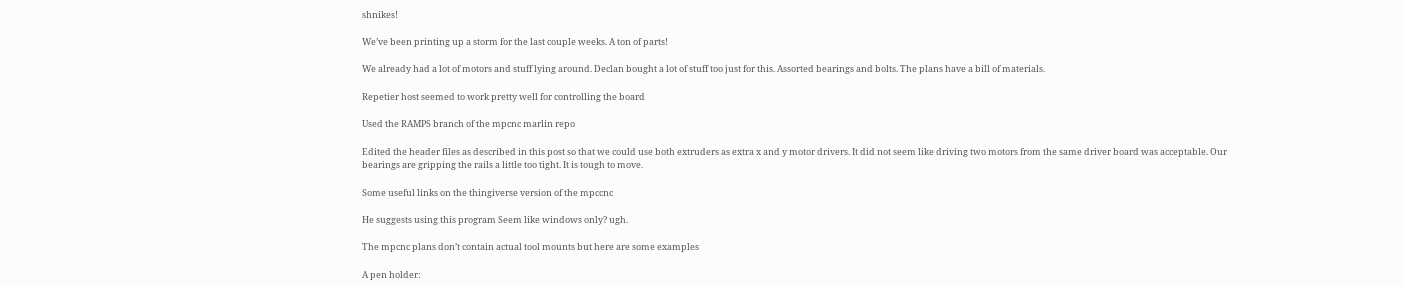shnikes!

We’ve been printing up a storm for the last couple weeks. A ton of parts!

We already had a lot of motors and stuff lying around. Declan bought a lot of stuff too just for this. Assorted bearings and bolts. The plans have a bill of materials.

Repetier host seemed to work pretty well for controlling the board

Used the RAMPS branch of the mpcnc marlin repo

Edited the header files as described in this post so that we could use both extruders as extra x and y motor drivers. It did not seem like driving two motors from the same driver board was acceptable. Our bearings are gripping the rails a little too tight. It is tough to move.

Some useful links on the thingiverse version of the mpccnc

He suggests using this program Seem like windows only? ugh.

The mpcnc plans don’t contain actual tool mounts but here are some examples

A pen holder: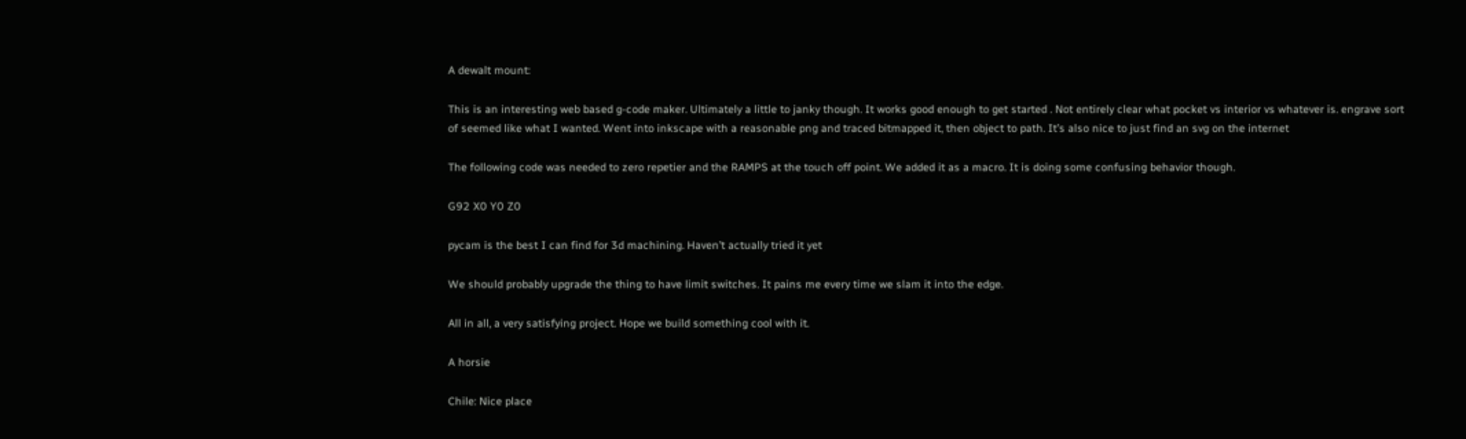A dewalt mount:

This is an interesting web based g-code maker. Ultimately a little to janky though. It works good enough to get started . Not entirely clear what pocket vs interior vs whatever is. engrave sort of seemed like what I wanted. Went into inkscape with a reasonable png and traced bitmapped it, then object to path. It’s also nice to just find an svg on the internet

The following code was needed to zero repetier and the RAMPS at the touch off point. We added it as a macro. It is doing some confusing behavior though.

G92 X0 Y0 Z0

pycam is the best I can find for 3d machining. Haven’t actually tried it yet

We should probably upgrade the thing to have limit switches. It pains me every time we slam it into the edge.

All in all, a very satisfying project. Hope we build something cool with it.

A horsie

Chile: Nice place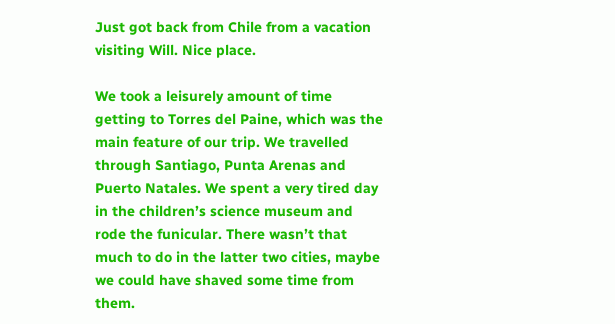Just got back from Chile from a vacation visiting Will. Nice place.

We took a leisurely amount of time getting to Torres del Paine, which was the main feature of our trip. We travelled through Santiago, Punta Arenas and Puerto Natales. We spent a very tired day in the children’s science museum and rode the funicular. There wasn’t that much to do in the latter two cities, maybe we could have shaved some time from them.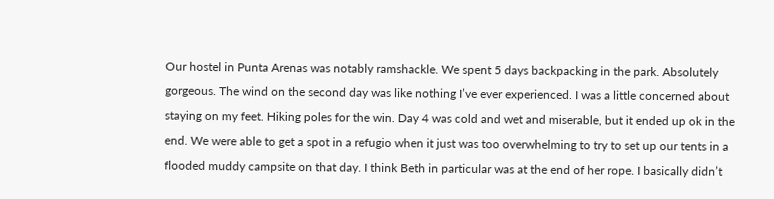Our hostel in Punta Arenas was notably ramshackle. We spent 5 days backpacking in the park. Absolutely gorgeous. The wind on the second day was like nothing I’ve ever experienced. I was a little concerned about staying on my feet. Hiking poles for the win. Day 4 was cold and wet and miserable, but it ended up ok in the end. We were able to get a spot in a refugio when it just was too overwhelming to try to set up our tents in a flooded muddy campsite on that day. I think Beth in particular was at the end of her rope. I basically didn’t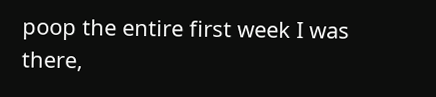poop the entire first week I was there,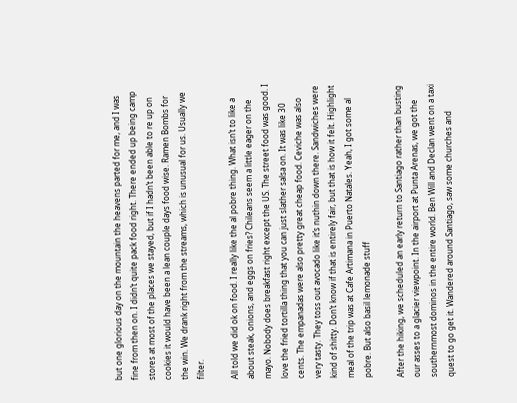but one glorious day on the mountain the heavens parted for me, and I was fine from then on. I didn’t quite pack food right. There ended up being camp stores at most of the places we stayed, but if I hadn’t been able to re up on cookies it would have been a lean couple days food wise. Ramen Bombs for the win. We drank right from the streams, which is unusual for us. Usually we filter.

All told we did ok on food. I really like the al pobre thing. What isn’t to like a about steak, onions, and eggs on fries? Chileans seem a little eager on the mayo. Nobody does breakfast right except the US. The street food was good. I love the fried tortilla thing that you can just slather salsa on. It was like 30 cents. The empanadas were also pretty great cheap food. Ceviche was also very tasty. They toss out avocado like it’s nuthin down there. Sandwiches were kind of shitty. Don’t know if that is entirely fair, but that is how it felt. Highlight meal of the trip was at Cafe Artimana in Puerto Natales. Yeah, I got some al pobre. But also basil lemonade stuff

After the hiking, we scheduled an early return to Santiago rather than busting our asses to a glacier viewpoint. In the airport at Punta Arenas, we got the southernmost dominos in the entire world. Ben Will and Declan went on a taxi quest to go get it. Wandered around Santiago, saw some churches and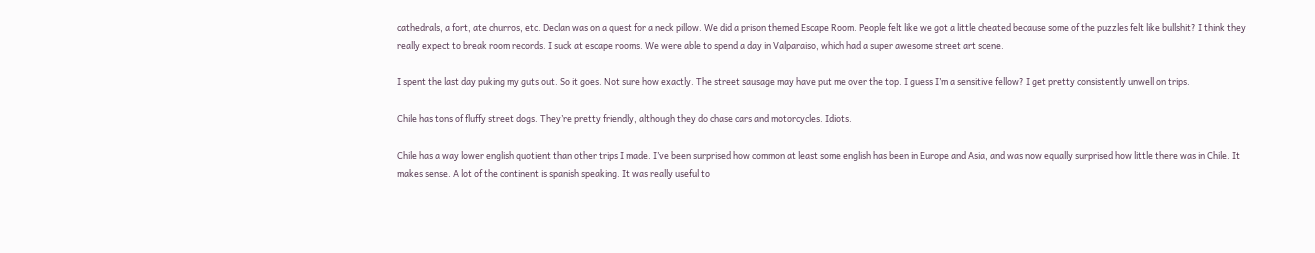cathedrals, a fort, ate churros, etc. Declan was on a quest for a neck pillow. We did a prison themed Escape Room. People felt like we got a little cheated because some of the puzzles felt like bullshit? I think they really expect to break room records. I suck at escape rooms. We were able to spend a day in Valparaiso, which had a super awesome street art scene.

I spent the last day puking my guts out. So it goes. Not sure how exactly. The street sausage may have put me over the top. I guess I’m a sensitive fellow? I get pretty consistently unwell on trips.

Chile has tons of fluffy street dogs. They’re pretty friendly, although they do chase cars and motorcycles. Idiots.

Chile has a way lower english quotient than other trips I made. I’ve been surprised how common at least some english has been in Europe and Asia, and was now equally surprised how little there was in Chile. It makes sense. A lot of the continent is spanish speaking. It was really useful to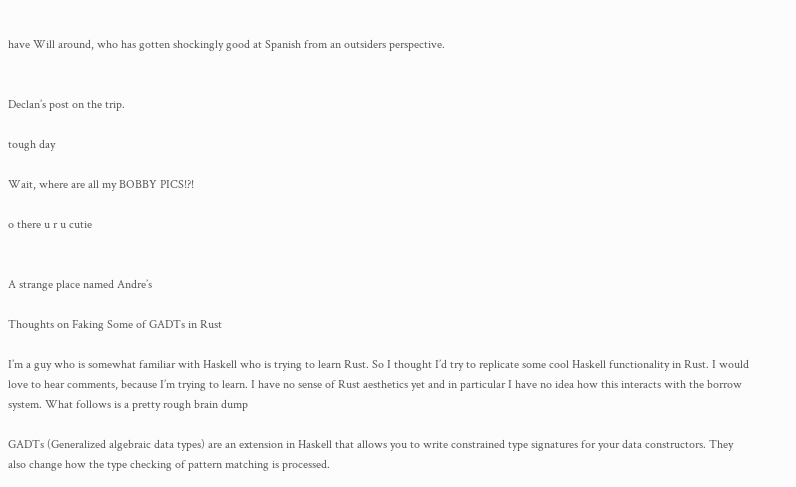have Will around, who has gotten shockingly good at Spanish from an outsiders perspective.


Declan’s post on the trip.

tough day

Wait, where are all my BOBBY PICS!?!

o there u r u cutie


A strange place named Andre’s

Thoughts on Faking Some of GADTs in Rust

I’m a guy who is somewhat familiar with Haskell who is trying to learn Rust. So I thought I’d try to replicate some cool Haskell functionality in Rust. I would love to hear comments, because I’m trying to learn. I have no sense of Rust aesthetics yet and in particular I have no idea how this interacts with the borrow system. What follows is a pretty rough brain dump

GADTs (Generalized algebraic data types) are an extension in Haskell that allows you to write constrained type signatures for your data constructors. They also change how the type checking of pattern matching is processed.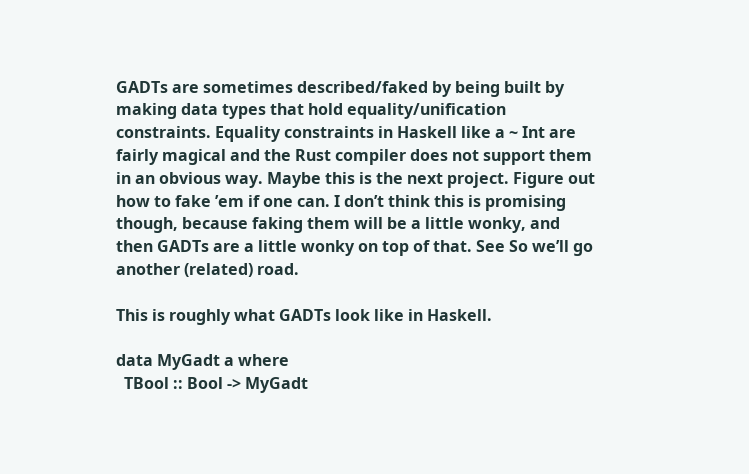GADTs are sometimes described/faked by being built by making data types that hold equality/unification constraints. Equality constraints in Haskell like a ~ Int are fairly magical and the Rust compiler does not support them in an obvious way. Maybe this is the next project. Figure out how to fake ’em if one can. I don’t think this is promising though, because faking them will be a little wonky, and then GADTs are a little wonky on top of that. See So we’ll go another (related) road.

This is roughly what GADTs look like in Haskell.

data MyGadt a where
  TBool :: Bool -> MyGadt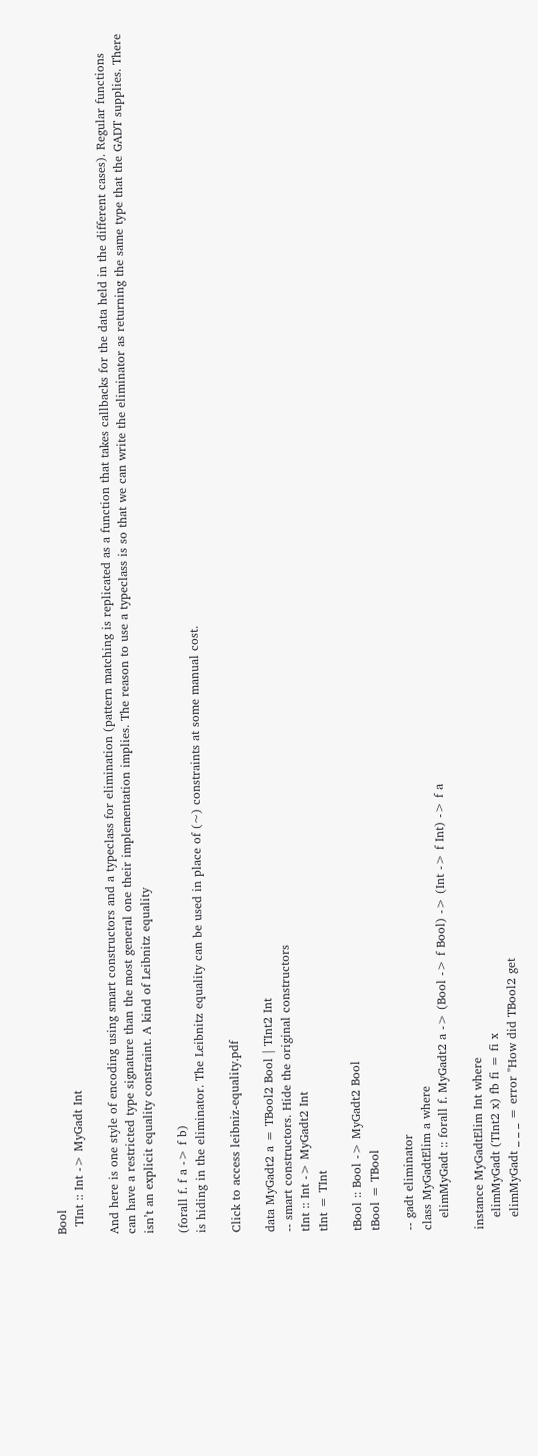Bool
  TInt :: Int -> MyGadt Int

And here is one style of encoding using smart constructors and a typeclass for elimination (pattern matching is replicated as a function that takes callbacks for the data held in the different cases). Regular functions can have a restricted type signature than the most general one their implementation implies. The reason to use a typeclass is so that we can write the eliminator as returning the same type that the GADT supplies. There isn’t an explicit equality constraint. A kind of Leibnitz equality

(forall f. f a -> f b)
is hiding in the eliminator. The Leibnitz equality can be used in place of (~) constraints at some manual cost.

Click to access leibniz-equality.pdf

data MyGadt2 a = TBool2 Bool | TInt2 Int
-- smart constructors. Hide the original constructors
tInt :: Int -> MyGadt2 Int
tInt = TInt

tBool :: Bool -> MyGadt2 Bool
tBool = TBool

-- gadt eliminator
class MyGadtElim a where
   elimMyGadt :: forall f. MyGadt2 a -> (Bool -> f Bool) -> (Int -> f Int) -> f a

instance MyGadtElim Int where
   elimMyGadt (TInt2 x) fb fi = fi x
   elimMyGadt _ _ _ = error "How did TBool2 get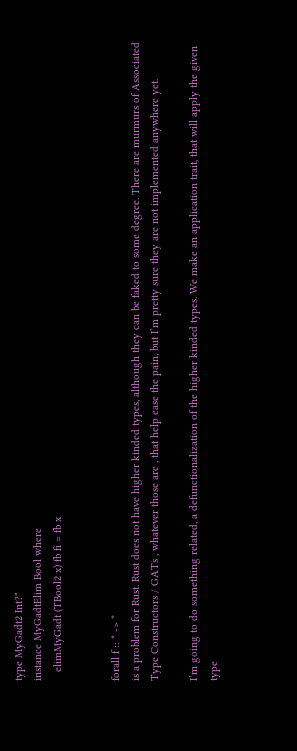type MyGadt2 Int?"
instance MyGadtElim Bool where
   elimMyGadt (TBool2 x) fb fi = fb x


forall f :: * -> *
is a problem for Rust. Rust does not have higher kinded types, although they can be faked to some degree. There are murmurs of Associated Type Constructors / GATs , whatever those are , that help ease the pain, but I’m pretty sure they are not implemented anywhere yet.

I’m going to do something related, a defunctionalization of the higher kinded types. We make an application trait, that will apply the given type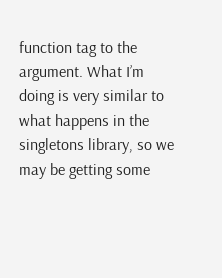function tag to the argument. What I’m doing is very similar to what happens in the singletons library, so we may be getting some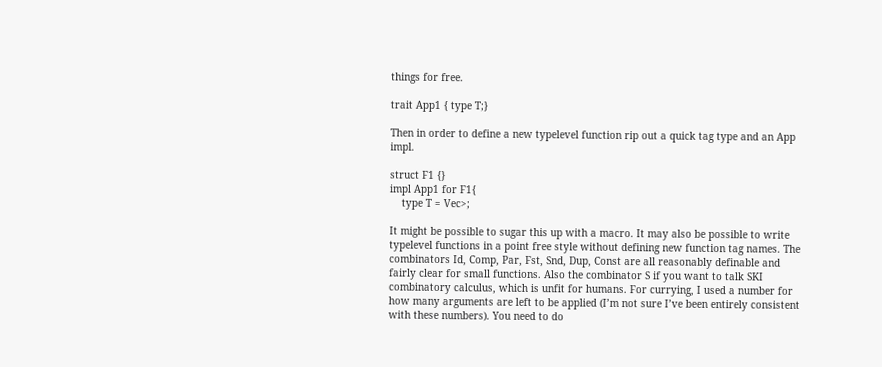things for free.

trait App1 { type T;}

Then in order to define a new typelevel function rip out a quick tag type and an App impl.

struct F1 {}
impl App1 for F1{
    type T = Vec>;

It might be possible to sugar this up with a macro. It may also be possible to write typelevel functions in a point free style without defining new function tag names. The combinators Id, Comp, Par, Fst, Snd, Dup, Const are all reasonably definable and fairly clear for small functions. Also the combinator S if you want to talk SKI combinatory calculus, which is unfit for humans. For currying, I used a number for how many arguments are left to be applied (I’m not sure I’ve been entirely consistent with these numbers). You need to do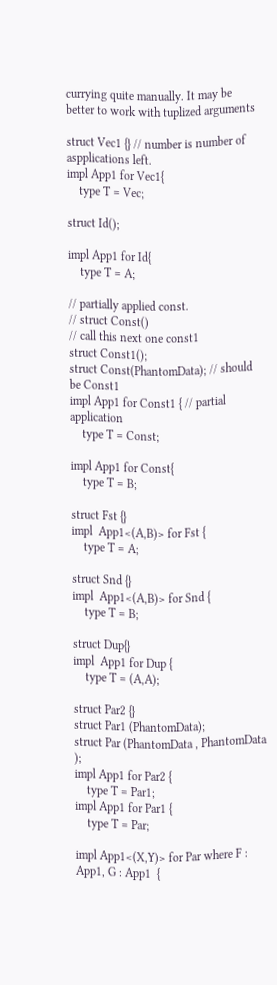currying quite manually. It may be better to work with tuplized arguments

struct Vec1 {} // number is number of aspplications left.
impl App1 for Vec1{
    type T = Vec;

struct Id();

impl App1 for Id{
    type T = A;

// partially applied const.
// struct Const()
// call this next one const1
struct Const1();
struct Const(PhantomData); // should be Const1
impl App1 for Const1 { // partial application
    type T = Const;

impl App1 for Const{
    type T = B;

struct Fst {}
impl  App1<(A,B)> for Fst {
    type T = A;

struct Snd {}
impl  App1<(A,B)> for Snd {
    type T = B;

struct Dup{}
impl  App1 for Dup {
    type T = (A,A);

struct Par2 {}
struct Par1 (PhantomData);
struct Par (PhantomData , PhantomData );
impl App1 for Par2 {
    type T = Par1;
impl App1 for Par1 {
    type T = Par;

impl App1<(X,Y)> for Par where F : App1, G : App1  {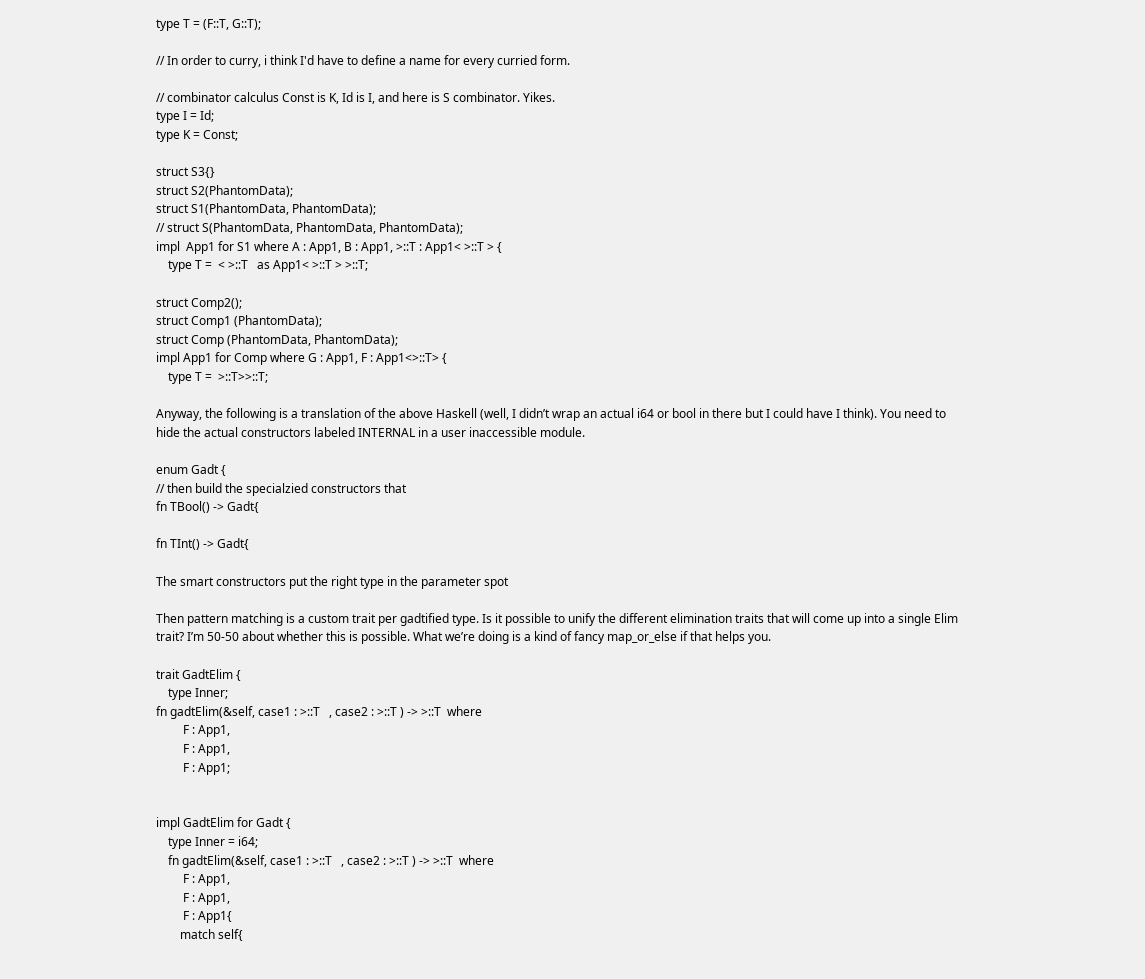type T = (F::T, G::T);

// In order to curry, i think I'd have to define a name for every curried form.

// combinator calculus Const is K, Id is I, and here is S combinator. Yikes.
type I = Id;
type K = Const;

struct S3{}
struct S2(PhantomData);
struct S1(PhantomData, PhantomData);
// struct S(PhantomData, PhantomData, PhantomData);
impl  App1 for S1 where A : App1, B : App1, >::T : App1< >::T > {
    type T =  < >::T   as App1< >::T > >::T;

struct Comp2();
struct Comp1 (PhantomData);
struct Comp (PhantomData, PhantomData);
impl App1 for Comp where G : App1, F : App1<>::T> {
    type T =  >::T>>::T;

Anyway, the following is a translation of the above Haskell (well, I didn’t wrap an actual i64 or bool in there but I could have I think). You need to hide the actual constructors labeled INTERNAL in a user inaccessible module.

enum Gadt {
// then build the specialzied constructors that
fn TBool() -> Gadt{

fn TInt() -> Gadt{

The smart constructors put the right type in the parameter spot

Then pattern matching is a custom trait per gadtified type. Is it possible to unify the different elimination traits that will come up into a single Elim trait? I’m 50-50 about whether this is possible. What we’re doing is a kind of fancy map_or_else if that helps you.

trait GadtElim {
    type Inner;
fn gadtElim(&self, case1 : >::T   , case2 : >::T ) -> >::T  where
         F : App1,
         F : App1,
         F : App1;


impl GadtElim for Gadt {
    type Inner = i64;
    fn gadtElim(&self, case1 : >::T   , case2 : >::T ) -> >::T  where
         F : App1,
         F : App1,
         F : App1{
        match self{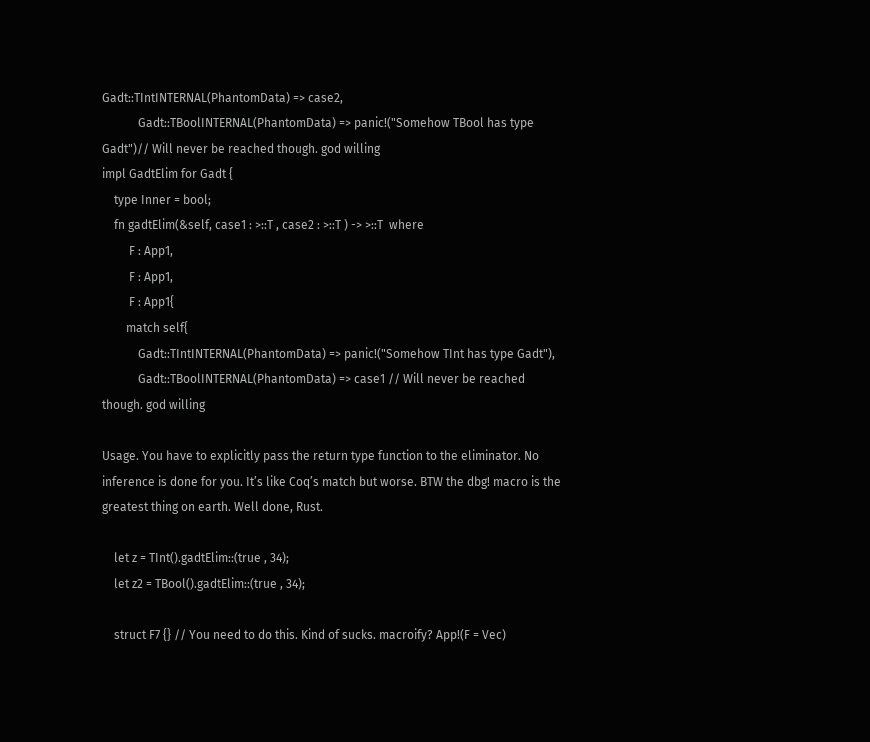Gadt::TIntINTERNAL(PhantomData) => case2,
            Gadt::TBoolINTERNAL(PhantomData) => panic!("Somehow TBool has type Gadt")// Will never be reached though. god willing
impl GadtElim for Gadt {
    type Inner = bool;
    fn gadtElim(&self, case1 : >::T , case2 : >::T ) -> >::T  where
         F : App1,
         F : App1,
         F : App1{
        match self{
            Gadt::TIntINTERNAL(PhantomData) => panic!("Somehow TInt has type Gadt"),
            Gadt::TBoolINTERNAL(PhantomData) => case1 // Will never be reached though. god willing

Usage. You have to explicitly pass the return type function to the eliminator. No inference is done for you. It’s like Coq’s match but worse. BTW the dbg! macro is the greatest thing on earth. Well done, Rust.

    let z = TInt().gadtElim::(true , 34);
    let z2 = TBool().gadtElim::(true , 34);

    struct F7 {} // You need to do this. Kind of sucks. macroify? App!(F = Vec)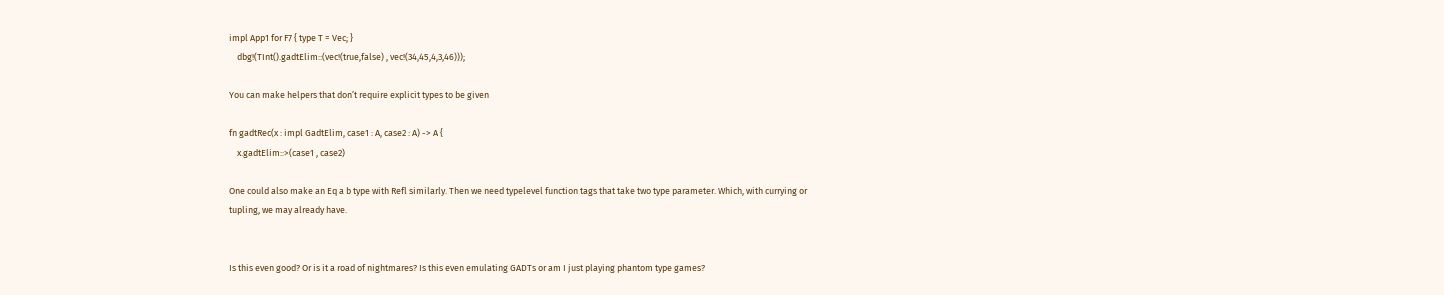impl App1 for F7 { type T = Vec; }
    dbg!(TInt().gadtElim::(vec!(true,false) , vec!(34,45,4,3,46)));

You can make helpers that don’t require explicit types to be given

fn gadtRec(x : impl GadtElim, case1 : A, case2 : A) -> A {
    x.gadtElim::>(case1 , case2)

One could also make an Eq a b type with Refl similarly. Then we need typelevel function tags that take two type parameter. Which, with currying or tupling, we may already have.


Is this even good? Or is it a road of nightmares? Is this even emulating GADTs or am I just playing phantom type games?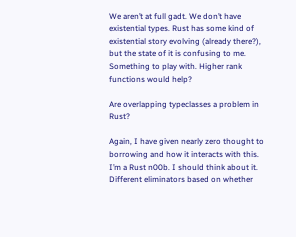We aren’t at full gadt. We don’t have existential types. Rust has some kind of existential story evolving (already there?), but the state of it is confusing to me. Something to play with. Higher rank functions would help?

Are overlapping typeclasses a problem in Rust?

Again, I have given nearly zero thought to borrowing and how it interacts with this. I’m a Rust n00b. I should think about it. Different eliminators based on whether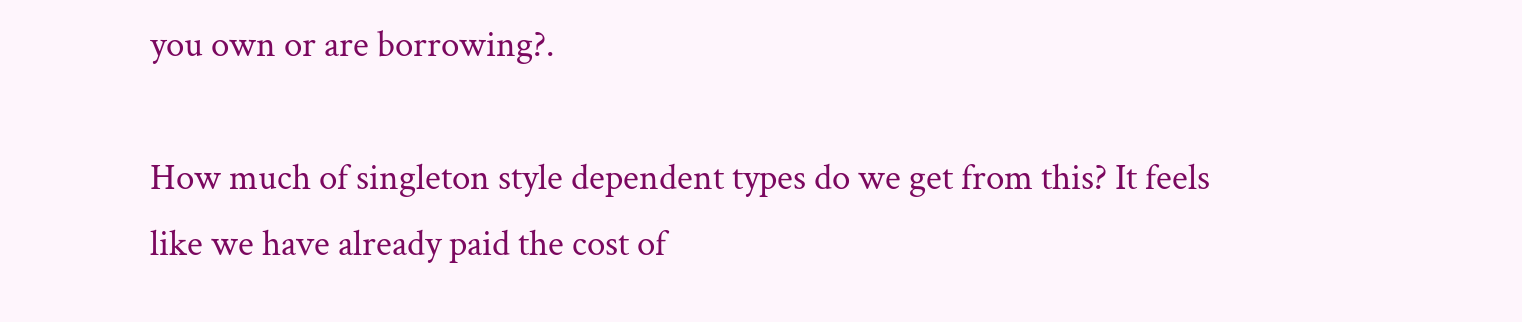you own or are borrowing?.

How much of singleton style dependent types do we get from this? It feels like we have already paid the cost of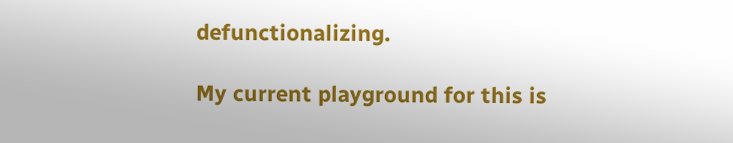defunctionalizing.

My current playground for this is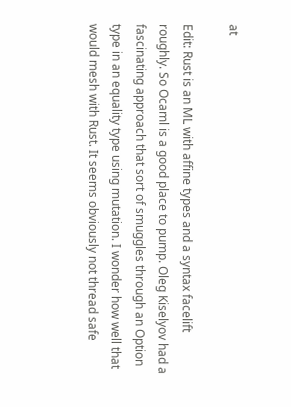at

Edit: Rust is an ML with affine types and a syntax facelift roughly. So Ocaml is a good place to pump. Oleg Kiselyov had a fascinating approach that sort of smuggles through an Option type in an equality type using mutation. I wonder how well that would mesh with Rust. It seems obviously not thread safe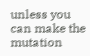unless you can make the mutation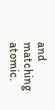and matching atomic.